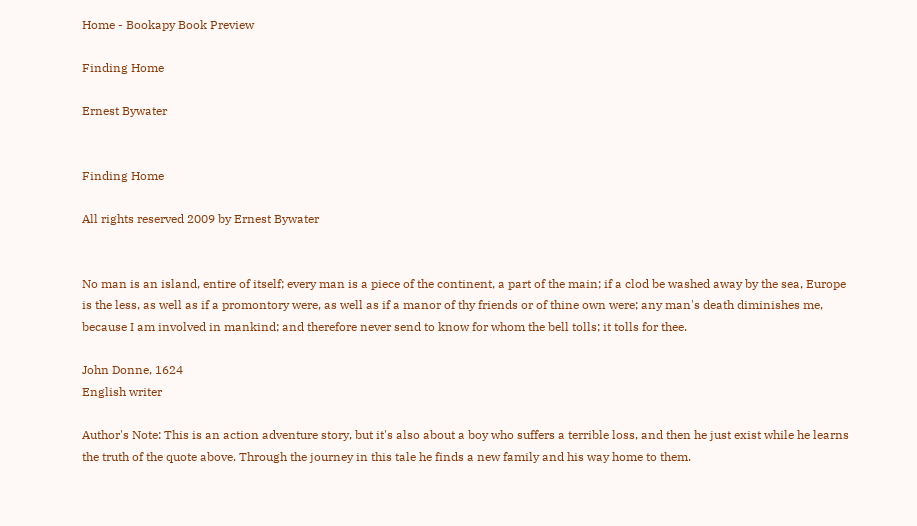Home - Bookapy Book Preview

Finding Home

Ernest Bywater


Finding Home

All rights reserved 2009 by Ernest Bywater


No man is an island, entire of itself; every man is a piece of the continent, a part of the main; if a clod be washed away by the sea, Europe is the less, as well as if a promontory were, as well as if a manor of thy friends or of thine own were; any man's death diminishes me, because I am involved in mankind; and therefore never send to know for whom the bell tolls; it tolls for thee.

John Donne, 1624
English writer

Author's Note: This is an action adventure story, but it's also about a boy who suffers a terrible loss, and then he just exist while he learns the truth of the quote above. Through the journey in this tale he finds a new family and his way home to them.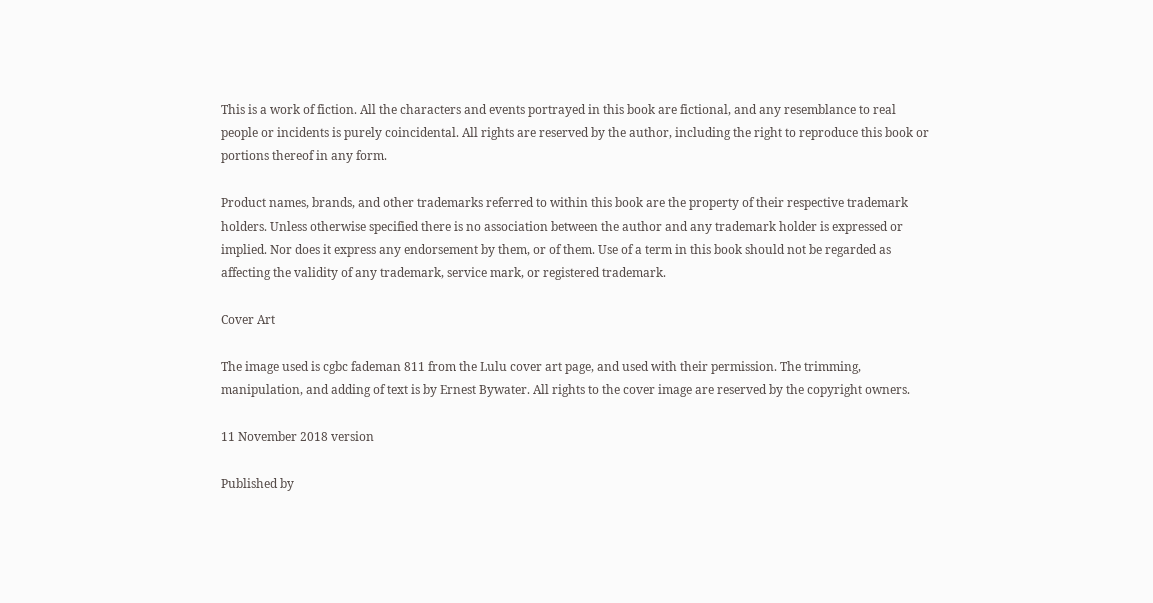This is a work of fiction. All the characters and events portrayed in this book are fictional, and any resemblance to real people or incidents is purely coincidental. All rights are reserved by the author, including the right to reproduce this book or portions thereof in any form.

Product names, brands, and other trademarks referred to within this book are the property of their respective trademark holders. Unless otherwise specified there is no association between the author and any trademark holder is expressed or implied. Nor does it express any endorsement by them, or of them. Use of a term in this book should not be regarded as affecting the validity of any trademark, service mark, or registered trademark.

Cover Art

The image used is cgbc fademan 811 from the Lulu cover art page, and used with their permission. The trimming, manipulation, and adding of text is by Ernest Bywater. All rights to the cover image are reserved by the copyright owners.

11 November 2018 version

Published by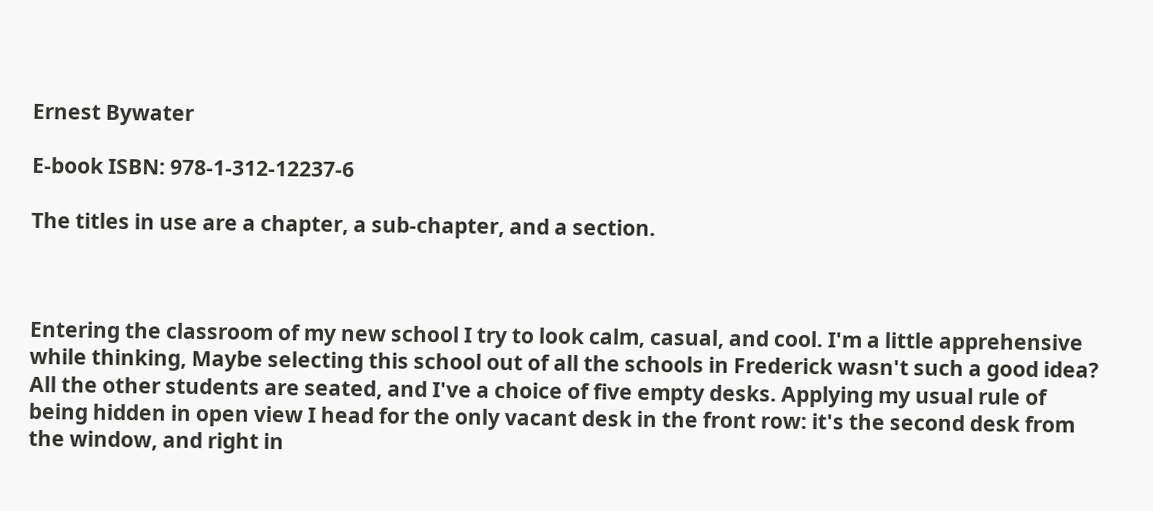Ernest Bywater

E-book ISBN: 978-1-312-12237-6

The titles in use are a chapter, a sub-chapter, and a section.



Entering the classroom of my new school I try to look calm, casual, and cool. I'm a little apprehensive while thinking, Maybe selecting this school out of all the schools in Frederick wasn't such a good idea? All the other students are seated, and I've a choice of five empty desks. Applying my usual rule of being hidden in open view I head for the only vacant desk in the front row: it's the second desk from the window, and right in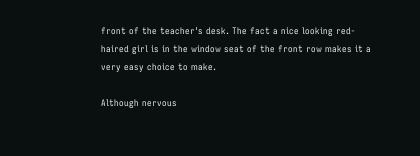front of the teacher's desk. The fact a nice looking red-haired girl is in the window seat of the front row makes it a very easy choice to make.

Although nervous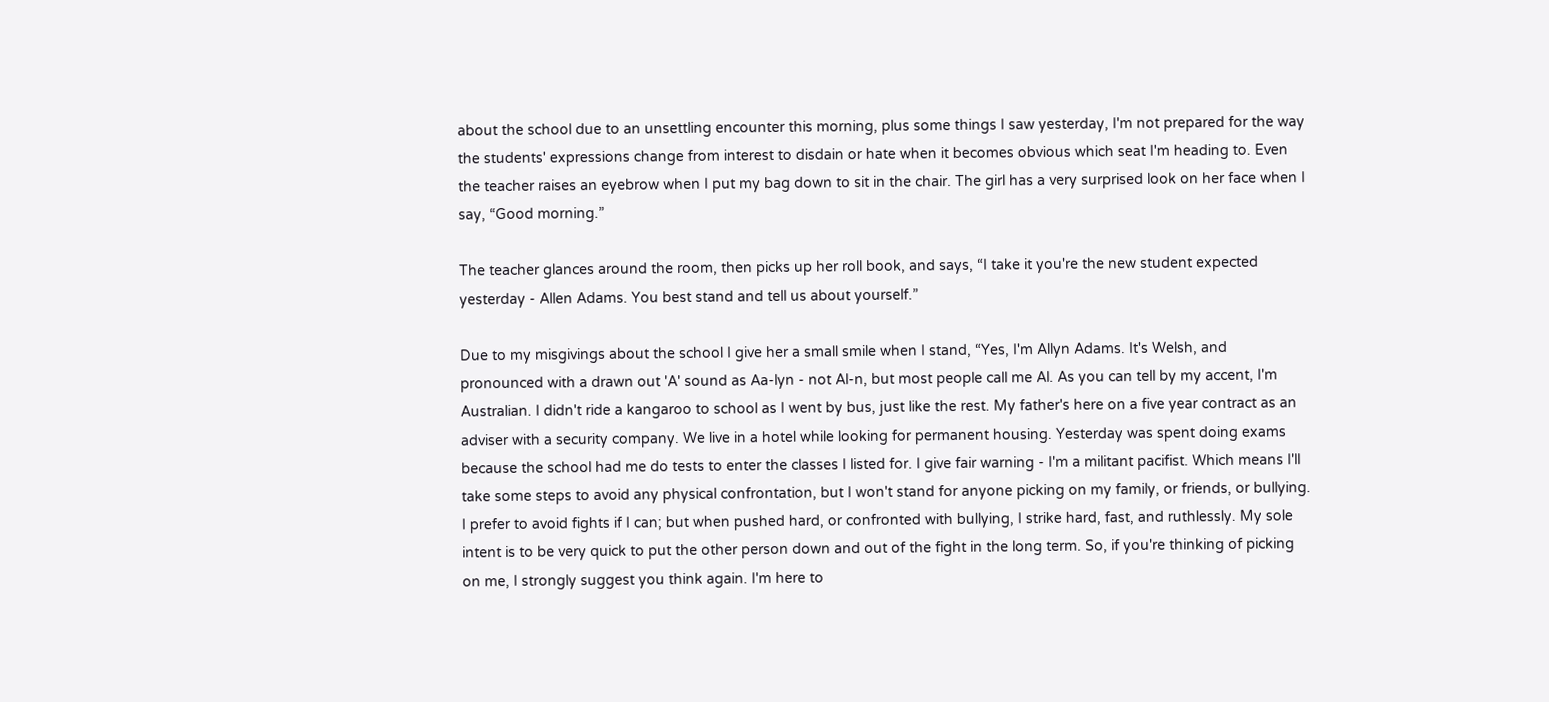about the school due to an unsettling encounter this morning, plus some things I saw yesterday, I'm not prepared for the way the students' expressions change from interest to disdain or hate when it becomes obvious which seat I'm heading to. Even the teacher raises an eyebrow when I put my bag down to sit in the chair. The girl has a very surprised look on her face when I say, “Good morning.”

The teacher glances around the room, then picks up her roll book, and says, “I take it you're the new student expected yesterday - Allen Adams. You best stand and tell us about yourself.”

Due to my misgivings about the school I give her a small smile when I stand, “Yes, I'm Allyn Adams. It's Welsh, and pronounced with a drawn out 'A' sound as Aa-lyn - not Al-n, but most people call me Al. As you can tell by my accent, I'm Australian. I didn't ride a kangaroo to school as I went by bus, just like the rest. My father's here on a five year contract as an adviser with a security company. We live in a hotel while looking for permanent housing. Yesterday was spent doing exams because the school had me do tests to enter the classes I listed for. I give fair warning - I'm a militant pacifist. Which means I'll take some steps to avoid any physical confrontation, but I won't stand for anyone picking on my family, or friends, or bullying. I prefer to avoid fights if I can; but when pushed hard, or confronted with bullying, I strike hard, fast, and ruthlessly. My sole intent is to be very quick to put the other person down and out of the fight in the long term. So, if you're thinking of picking on me, I strongly suggest you think again. I'm here to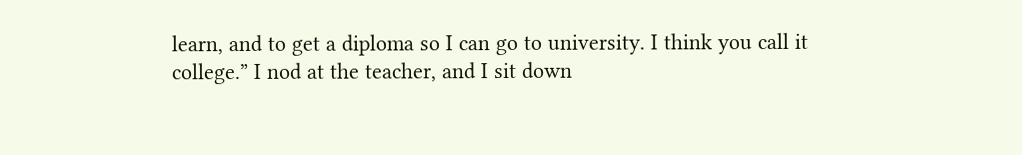learn, and to get a diploma so I can go to university. I think you call it college.” I nod at the teacher, and I sit down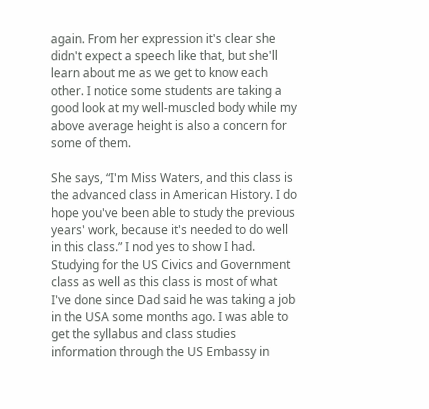again. From her expression it's clear she didn't expect a speech like that, but she'll learn about me as we get to know each other. I notice some students are taking a good look at my well-muscled body while my above average height is also a concern for some of them.

She says, “I'm Miss Waters, and this class is the advanced class in American History. I do hope you've been able to study the previous years' work, because it's needed to do well in this class.” I nod yes to show I had. Studying for the US Civics and Government class as well as this class is most of what I've done since Dad said he was taking a job in the USA some months ago. I was able to get the syllabus and class studies information through the US Embassy in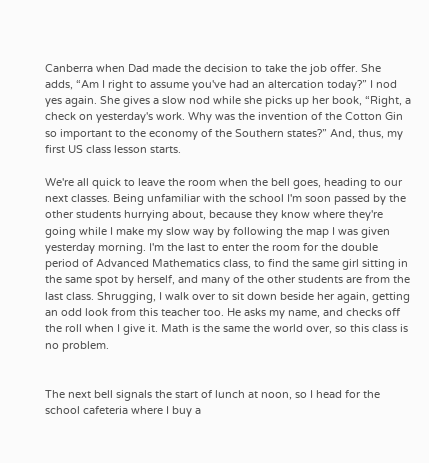Canberra when Dad made the decision to take the job offer. She adds, “Am I right to assume you've had an altercation today?” I nod yes again. She gives a slow nod while she picks up her book, “Right, a check on yesterday's work. Why was the invention of the Cotton Gin so important to the economy of the Southern states?” And, thus, my first US class lesson starts.

We're all quick to leave the room when the bell goes, heading to our next classes. Being unfamiliar with the school I'm soon passed by the other students hurrying about, because they know where they're going while I make my slow way by following the map I was given yesterday morning. I'm the last to enter the room for the double period of Advanced Mathematics class, to find the same girl sitting in the same spot by herself, and many of the other students are from the last class. Shrugging, I walk over to sit down beside her again, getting an odd look from this teacher too. He asks my name, and checks off the roll when I give it. Math is the same the world over, so this class is no problem.


The next bell signals the start of lunch at noon, so I head for the school cafeteria where I buy a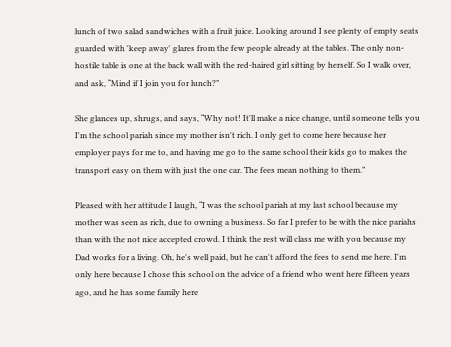lunch of two salad sandwiches with a fruit juice. Looking around I see plenty of empty seats guarded with 'keep away' glares from the few people already at the tables. The only non-hostile table is one at the back wall with the red-haired girl sitting by herself. So I walk over, and ask, “Mind if I join you for lunch?”

She glances up, shrugs, and says, “Why not! It'll make a nice change, until someone tells you I'm the school pariah since my mother isn't rich. I only get to come here because her employer pays for me to, and having me go to the same school their kids go to makes the transport easy on them with just the one car. The fees mean nothing to them.”

Pleased with her attitude I laugh, “I was the school pariah at my last school because my mother was seen as rich, due to owning a business. So far I prefer to be with the nice pariahs than with the not nice accepted crowd. I think the rest will class me with you because my Dad works for a living. Oh, he's well paid, but he can't afford the fees to send me here. I'm only here because I chose this school on the advice of a friend who went here fifteen years ago, and he has some family here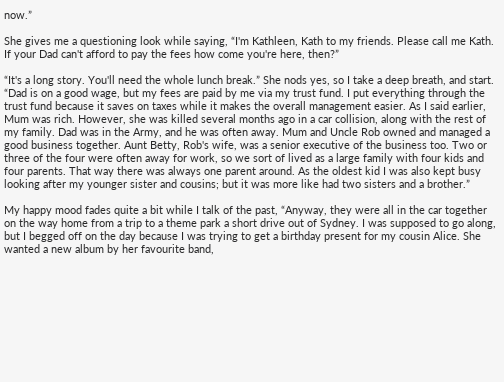now.”

She gives me a questioning look while saying, “I'm Kathleen, Kath to my friends. Please call me Kath. If your Dad can't afford to pay the fees how come you're here, then?”

“It's a long story. You'll need the whole lunch break.” She nods yes, so I take a deep breath, and start. “Dad is on a good wage, but my fees are paid by me via my trust fund. I put everything through the trust fund because it saves on taxes while it makes the overall management easier. As I said earlier, Mum was rich. However, she was killed several months ago in a car collision, along with the rest of my family. Dad was in the Army, and he was often away. Mum and Uncle Rob owned and managed a good business together. Aunt Betty, Rob's wife, was a senior executive of the business too. Two or three of the four were often away for work, so we sort of lived as a large family with four kids and four parents. That way there was always one parent around. As the oldest kid I was also kept busy looking after my younger sister and cousins; but it was more like had two sisters and a brother.”

My happy mood fades quite a bit while I talk of the past, “Anyway, they were all in the car together on the way home from a trip to a theme park a short drive out of Sydney. I was supposed to go along, but I begged off on the day because I was trying to get a birthday present for my cousin Alice. She wanted a new album by her favourite band,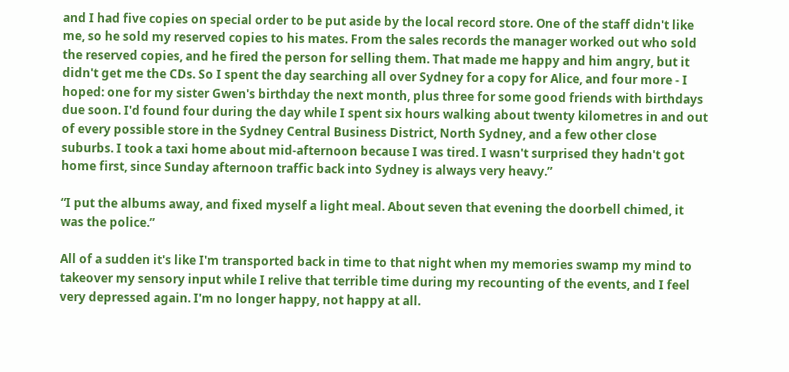and I had five copies on special order to be put aside by the local record store. One of the staff didn't like me, so he sold my reserved copies to his mates. From the sales records the manager worked out who sold the reserved copies, and he fired the person for selling them. That made me happy and him angry, but it didn't get me the CDs. So I spent the day searching all over Sydney for a copy for Alice, and four more - I hoped: one for my sister Gwen's birthday the next month, plus three for some good friends with birthdays due soon. I'd found four during the day while I spent six hours walking about twenty kilometres in and out of every possible store in the Sydney Central Business District, North Sydney, and a few other close suburbs. I took a taxi home about mid-afternoon because I was tired. I wasn't surprised they hadn't got home first, since Sunday afternoon traffic back into Sydney is always very heavy.”

“I put the albums away, and fixed myself a light meal. About seven that evening the doorbell chimed, it was the police.”

All of a sudden it's like I'm transported back in time to that night when my memories swamp my mind to takeover my sensory input while I relive that terrible time during my recounting of the events, and I feel very depressed again. I'm no longer happy, not happy at all.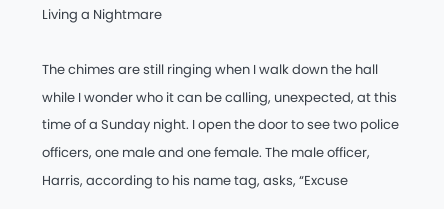Living a Nightmare

The chimes are still ringing when I walk down the hall while I wonder who it can be calling, unexpected, at this time of a Sunday night. I open the door to see two police officers, one male and one female. The male officer, Harris, according to his name tag, asks, “Excuse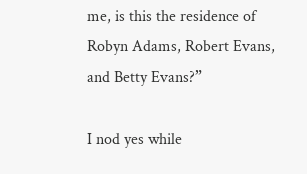me, is this the residence of Robyn Adams, Robert Evans, and Betty Evans?”

I nod yes while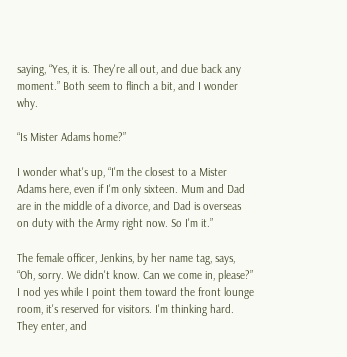saying, “Yes, it is. They're all out, and due back any moment.” Both seem to flinch a bit, and I wonder why.

“Is Mister Adams home?”

I wonder what's up, “I'm the closest to a Mister Adams here, even if I'm only sixteen. Mum and Dad are in the middle of a divorce, and Dad is overseas on duty with the Army right now. So I'm it.”

The female officer, Jenkins, by her name tag, says, “Oh, sorry. We didn't know. Can we come in, please?” I nod yes while I point them toward the front lounge room, it's reserved for visitors. I'm thinking hard. They enter, and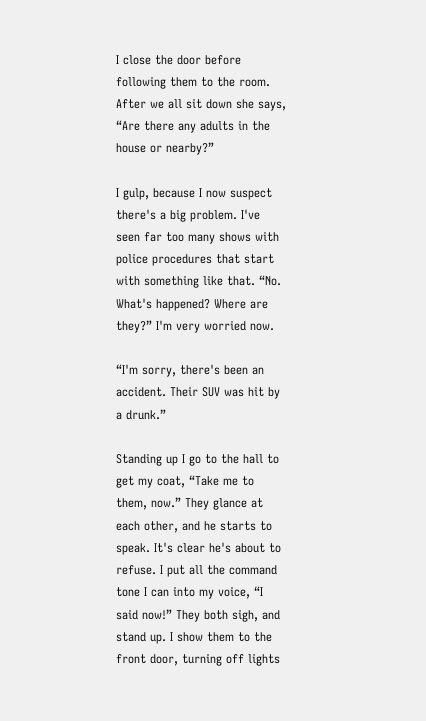I close the door before following them to the room. After we all sit down she says, “Are there any adults in the house or nearby?”

I gulp, because I now suspect there's a big problem. I've seen far too many shows with police procedures that start with something like that. “No. What's happened? Where are they?” I'm very worried now.

“I'm sorry, there's been an accident. Their SUV was hit by a drunk.”

Standing up I go to the hall to get my coat, “Take me to them, now.” They glance at each other, and he starts to speak. It's clear he's about to refuse. I put all the command tone I can into my voice, “I said now!” They both sigh, and stand up. I show them to the front door, turning off lights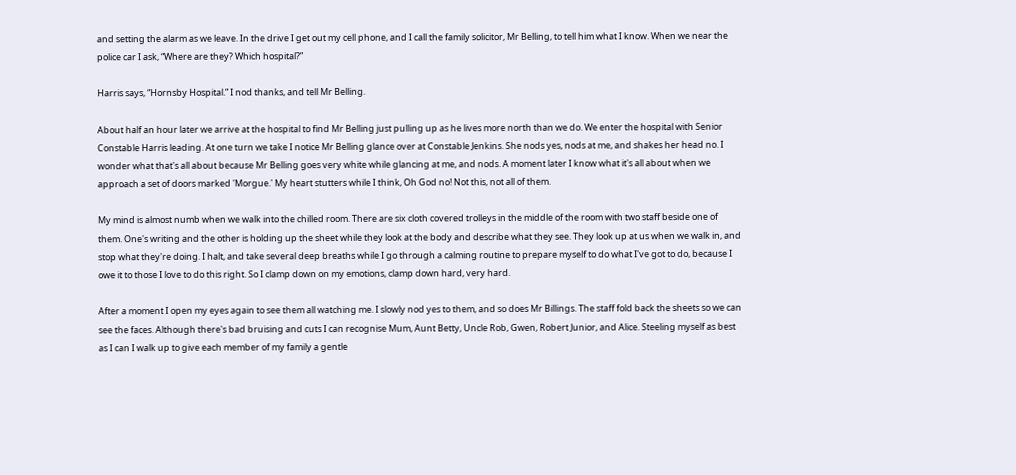and setting the alarm as we leave. In the drive I get out my cell phone, and I call the family solicitor, Mr Belling, to tell him what I know. When we near the police car I ask, “Where are they? Which hospital?”

Harris says, “Hornsby Hospital.” I nod thanks, and tell Mr Belling.

About half an hour later we arrive at the hospital to find Mr Belling just pulling up as he lives more north than we do. We enter the hospital with Senior Constable Harris leading. At one turn we take I notice Mr Belling glance over at Constable Jenkins. She nods yes, nods at me, and shakes her head no. I wonder what that's all about because Mr Belling goes very white while glancing at me, and nods. A moment later I know what it's all about when we approach a set of doors marked 'Morgue.' My heart stutters while I think, Oh God no! Not this, not all of them.

My mind is almost numb when we walk into the chilled room. There are six cloth covered trolleys in the middle of the room with two staff beside one of them. One's writing and the other is holding up the sheet while they look at the body and describe what they see. They look up at us when we walk in, and stop what they're doing. I halt, and take several deep breaths while I go through a calming routine to prepare myself to do what I've got to do, because I owe it to those I love to do this right. So I clamp down on my emotions, clamp down hard, very hard.

After a moment I open my eyes again to see them all watching me. I slowly nod yes to them, and so does Mr Billings. The staff fold back the sheets so we can see the faces. Although there's bad bruising and cuts I can recognise Mum, Aunt Betty, Uncle Rob, Gwen, Robert Junior, and Alice. Steeling myself as best as I can I walk up to give each member of my family a gentle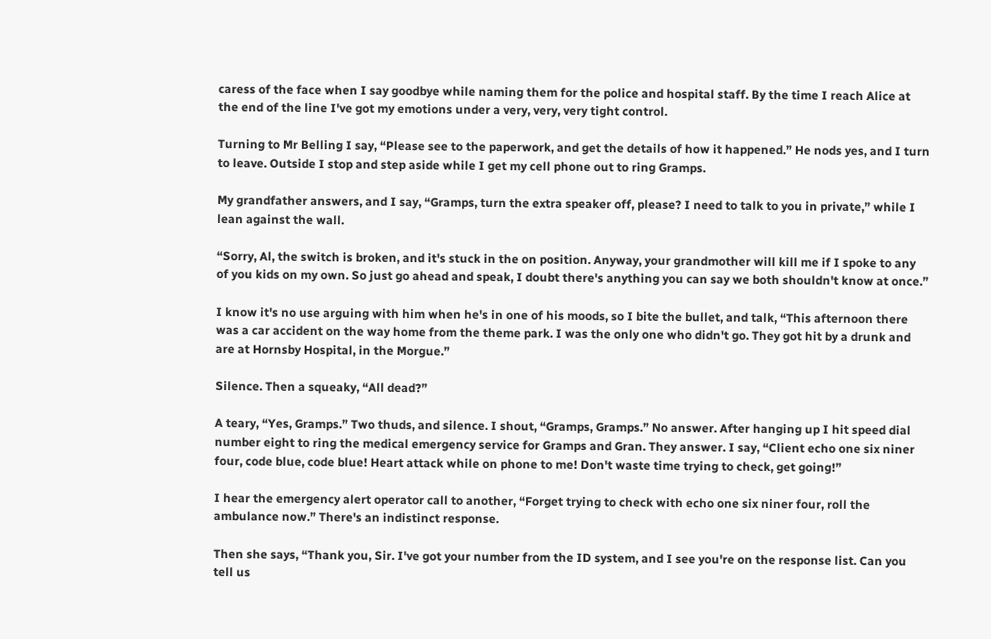caress of the face when I say goodbye while naming them for the police and hospital staff. By the time I reach Alice at the end of the line I've got my emotions under a very, very, very tight control.

Turning to Mr Belling I say, “Please see to the paperwork, and get the details of how it happened.” He nods yes, and I turn to leave. Outside I stop and step aside while I get my cell phone out to ring Gramps.

My grandfather answers, and I say, “Gramps, turn the extra speaker off, please? I need to talk to you in private,” while I lean against the wall.

“Sorry, Al, the switch is broken, and it's stuck in the on position. Anyway, your grandmother will kill me if I spoke to any of you kids on my own. So just go ahead and speak, I doubt there's anything you can say we both shouldn't know at once.”

I know it's no use arguing with him when he's in one of his moods, so I bite the bullet, and talk, “This afternoon there was a car accident on the way home from the theme park. I was the only one who didn't go. They got hit by a drunk and are at Hornsby Hospital, in the Morgue.”

Silence. Then a squeaky, “All dead?”

A teary, “Yes, Gramps.” Two thuds, and silence. I shout, “Gramps, Gramps.” No answer. After hanging up I hit speed dial number eight to ring the medical emergency service for Gramps and Gran. They answer. I say, “Client echo one six niner four, code blue, code blue! Heart attack while on phone to me! Don't waste time trying to check, get going!”

I hear the emergency alert operator call to another, “Forget trying to check with echo one six niner four, roll the ambulance now.” There's an indistinct response.

Then she says, “Thank you, Sir. I've got your number from the ID system, and I see you're on the response list. Can you tell us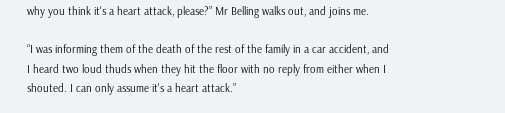why you think it's a heart attack, please?” Mr Belling walks out, and joins me.

“I was informing them of the death of the rest of the family in a car accident, and I heard two loud thuds when they hit the floor with no reply from either when I shouted. I can only assume it's a heart attack.”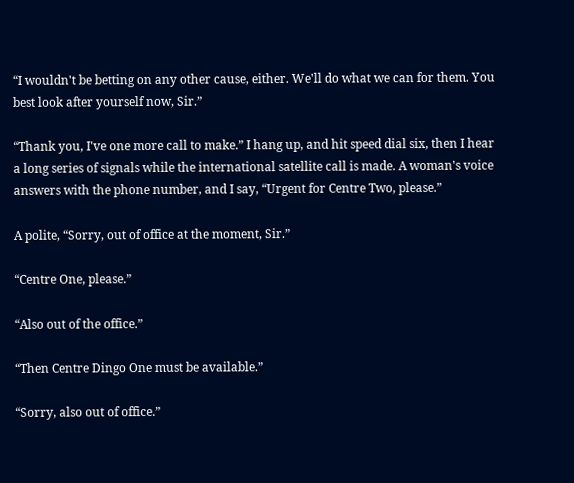“I wouldn't be betting on any other cause, either. We'll do what we can for them. You best look after yourself now, Sir.”

“Thank you, I've one more call to make.” I hang up, and hit speed dial six, then I hear a long series of signals while the international satellite call is made. A woman's voice answers with the phone number, and I say, “Urgent for Centre Two, please.”

A polite, “Sorry, out of office at the moment, Sir.”

“Centre One, please.”

“Also out of the office.”

“Then Centre Dingo One must be available.”

“Sorry, also out of office.”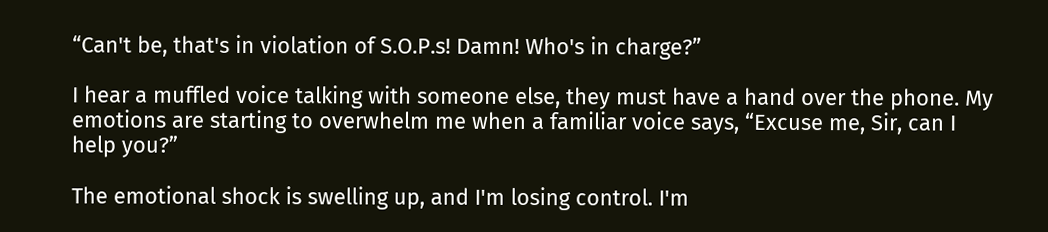“Can't be, that's in violation of S.O.P.s! Damn! Who's in charge?”

I hear a muffled voice talking with someone else, they must have a hand over the phone. My emotions are starting to overwhelm me when a familiar voice says, “Excuse me, Sir, can I help you?”

The emotional shock is swelling up, and I'm losing control. I'm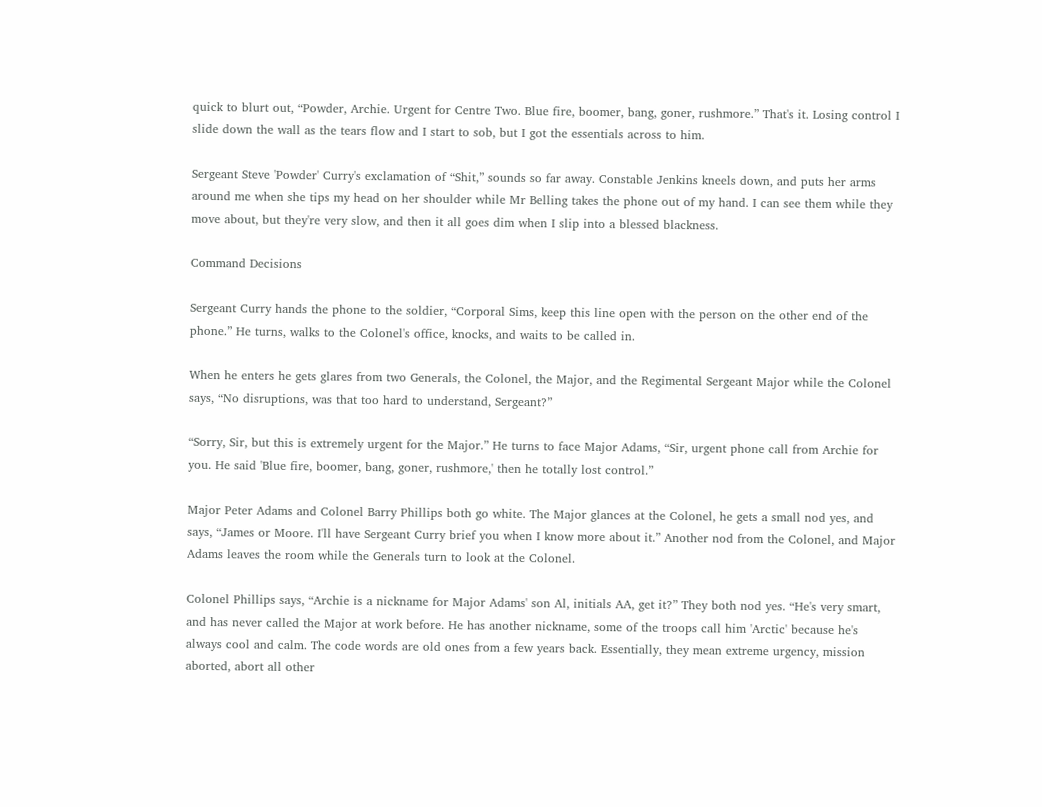quick to blurt out, “Powder, Archie. Urgent for Centre Two. Blue fire, boomer, bang, goner, rushmore.” That's it. Losing control I slide down the wall as the tears flow and I start to sob, but I got the essentials across to him.

Sergeant Steve 'Powder' Curry's exclamation of “Shit,” sounds so far away. Constable Jenkins kneels down, and puts her arms around me when she tips my head on her shoulder while Mr Belling takes the phone out of my hand. I can see them while they move about, but they're very slow, and then it all goes dim when I slip into a blessed blackness.

Command Decisions

Sergeant Curry hands the phone to the soldier, “Corporal Sims, keep this line open with the person on the other end of the phone.” He turns, walks to the Colonel's office, knocks, and waits to be called in.

When he enters he gets glares from two Generals, the Colonel, the Major, and the Regimental Sergeant Major while the Colonel says, “No disruptions, was that too hard to understand, Sergeant?”

“Sorry, Sir, but this is extremely urgent for the Major.” He turns to face Major Adams, “Sir, urgent phone call from Archie for you. He said 'Blue fire, boomer, bang, goner, rushmore,' then he totally lost control.”

Major Peter Adams and Colonel Barry Phillips both go white. The Major glances at the Colonel, he gets a small nod yes, and says, “James or Moore. I'll have Sergeant Curry brief you when I know more about it.” Another nod from the Colonel, and Major Adams leaves the room while the Generals turn to look at the Colonel.

Colonel Phillips says, “Archie is a nickname for Major Adams' son Al, initials AA, get it?” They both nod yes. “He's very smart, and has never called the Major at work before. He has another nickname, some of the troops call him 'Arctic' because he's always cool and calm. The code words are old ones from a few years back. Essentially, they mean extreme urgency, mission aborted, abort all other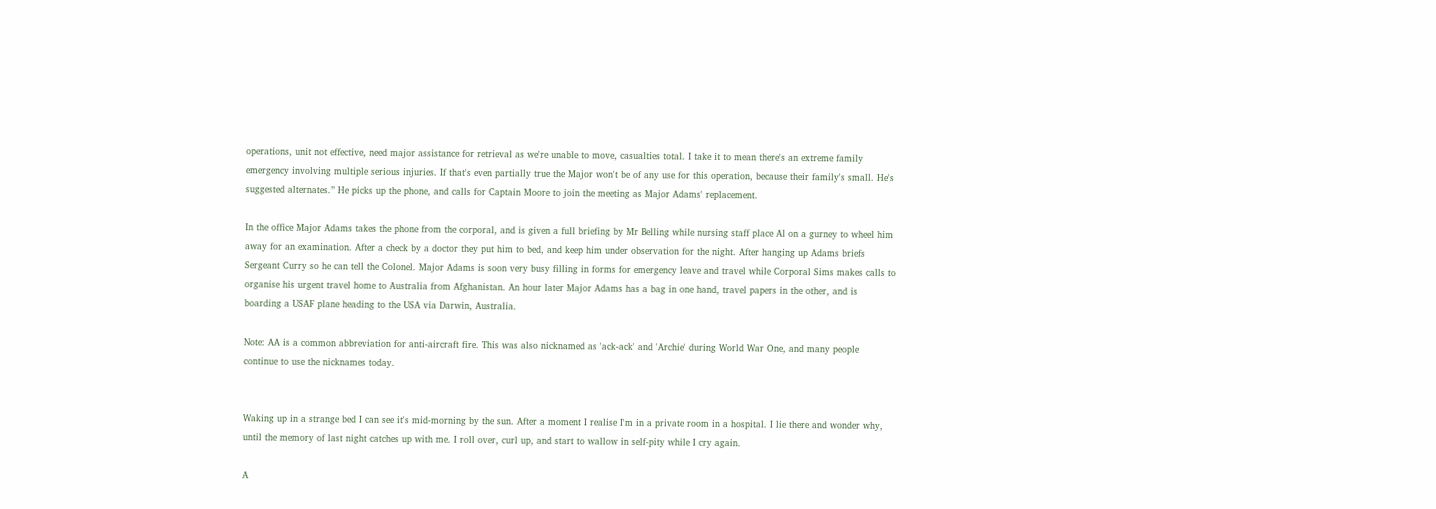operations, unit not effective, need major assistance for retrieval as we're unable to move, casualties total. I take it to mean there's an extreme family emergency involving multiple serious injuries. If that's even partially true the Major won't be of any use for this operation, because their family's small. He's suggested alternates.” He picks up the phone, and calls for Captain Moore to join the meeting as Major Adams' replacement.

In the office Major Adams takes the phone from the corporal, and is given a full briefing by Mr Belling while nursing staff place Al on a gurney to wheel him away for an examination. After a check by a doctor they put him to bed, and keep him under observation for the night. After hanging up Adams briefs Sergeant Curry so he can tell the Colonel. Major Adams is soon very busy filling in forms for emergency leave and travel while Corporal Sims makes calls to organise his urgent travel home to Australia from Afghanistan. An hour later Major Adams has a bag in one hand, travel papers in the other, and is boarding a USAF plane heading to the USA via Darwin, Australia.

Note: AA is a common abbreviation for anti-aircraft fire. This was also nicknamed as 'ack-ack' and 'Archie' during World War One, and many people continue to use the nicknames today.


Waking up in a strange bed I can see it's mid-morning by the sun. After a moment I realise I'm in a private room in a hospital. I lie there and wonder why, until the memory of last night catches up with me. I roll over, curl up, and start to wallow in self-pity while I cry again.

A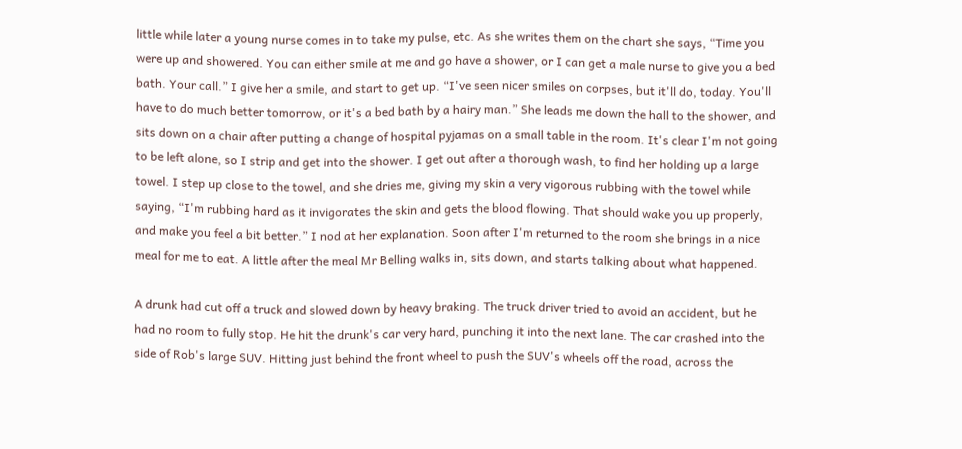little while later a young nurse comes in to take my pulse, etc. As she writes them on the chart she says, “Time you were up and showered. You can either smile at me and go have a shower, or I can get a male nurse to give you a bed bath. Your call.” I give her a smile, and start to get up. “I've seen nicer smiles on corpses, but it'll do, today. You'll have to do much better tomorrow, or it's a bed bath by a hairy man.” She leads me down the hall to the shower, and sits down on a chair after putting a change of hospital pyjamas on a small table in the room. It's clear I'm not going to be left alone, so I strip and get into the shower. I get out after a thorough wash, to find her holding up a large towel. I step up close to the towel, and she dries me, giving my skin a very vigorous rubbing with the towel while saying, “I'm rubbing hard as it invigorates the skin and gets the blood flowing. That should wake you up properly, and make you feel a bit better.” I nod at her explanation. Soon after I'm returned to the room she brings in a nice meal for me to eat. A little after the meal Mr Belling walks in, sits down, and starts talking about what happened.

A drunk had cut off a truck and slowed down by heavy braking. The truck driver tried to avoid an accident, but he had no room to fully stop. He hit the drunk's car very hard, punching it into the next lane. The car crashed into the side of Rob's large SUV. Hitting just behind the front wheel to push the SUV's wheels off the road, across the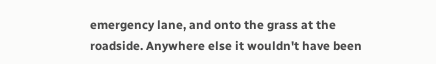emergency lane, and onto the grass at the roadside. Anywhere else it wouldn't have been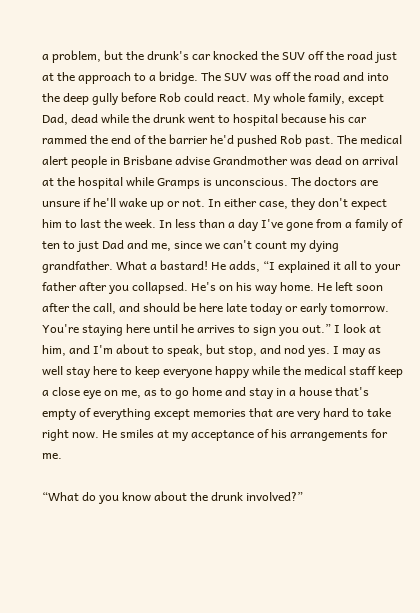a problem, but the drunk's car knocked the SUV off the road just at the approach to a bridge. The SUV was off the road and into the deep gully before Rob could react. My whole family, except Dad, dead while the drunk went to hospital because his car rammed the end of the barrier he'd pushed Rob past. The medical alert people in Brisbane advise Grandmother was dead on arrival at the hospital while Gramps is unconscious. The doctors are unsure if he'll wake up or not. In either case, they don't expect him to last the week. In less than a day I've gone from a family of ten to just Dad and me, since we can't count my dying grandfather. What a bastard! He adds, “I explained it all to your father after you collapsed. He's on his way home. He left soon after the call, and should be here late today or early tomorrow. You're staying here until he arrives to sign you out.” I look at him, and I'm about to speak, but stop, and nod yes. I may as well stay here to keep everyone happy while the medical staff keep a close eye on me, as to go home and stay in a house that's empty of everything except memories that are very hard to take right now. He smiles at my acceptance of his arrangements for me.

“What do you know about the drunk involved?”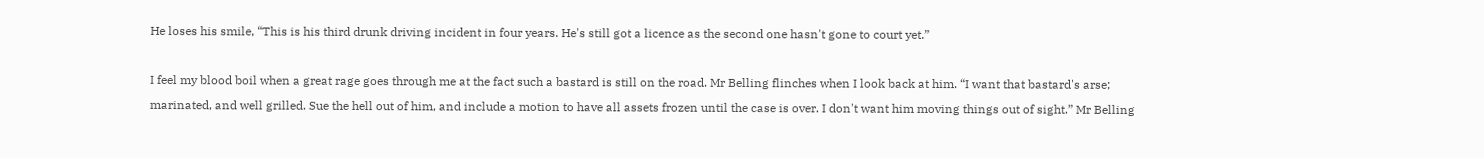He loses his smile, “This is his third drunk driving incident in four years. He's still got a licence as the second one hasn't gone to court yet.”

I feel my blood boil when a great rage goes through me at the fact such a bastard is still on the road. Mr Belling flinches when I look back at him. “I want that bastard's arse; marinated, and well grilled. Sue the hell out of him, and include a motion to have all assets frozen until the case is over. I don't want him moving things out of sight.” Mr Belling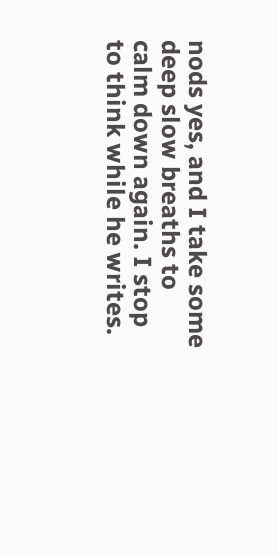nods yes, and I take some deep slow breaths to calm down again. I stop to think while he writes.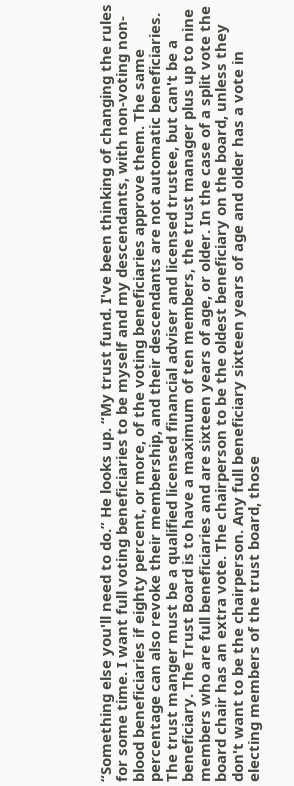“Something else you'll need to do.” He looks up. “My trust fund. I've been thinking of changing the rules for some time. I want full voting beneficiaries to be myself and my descendants, with non-voting non-blood beneficiaries if eighty percent, or more, of the voting beneficiaries approve them. The same percentage can also revoke their membership, and their descendants are not automatic beneficiaries. The trust manger must be a qualified licensed financial adviser and licensed trustee, but can't be a beneficiary. The Trust Board is to have a maximum of ten members, the trust manager plus up to nine members who are full beneficiaries and are sixteen years of age, or older. In the case of a split vote the board chair has an extra vote. The chairperson to be the oldest beneficiary on the board, unless they don't want to be the chairperson. Any full beneficiary sixteen years of age and older has a vote in electing members of the trust board, those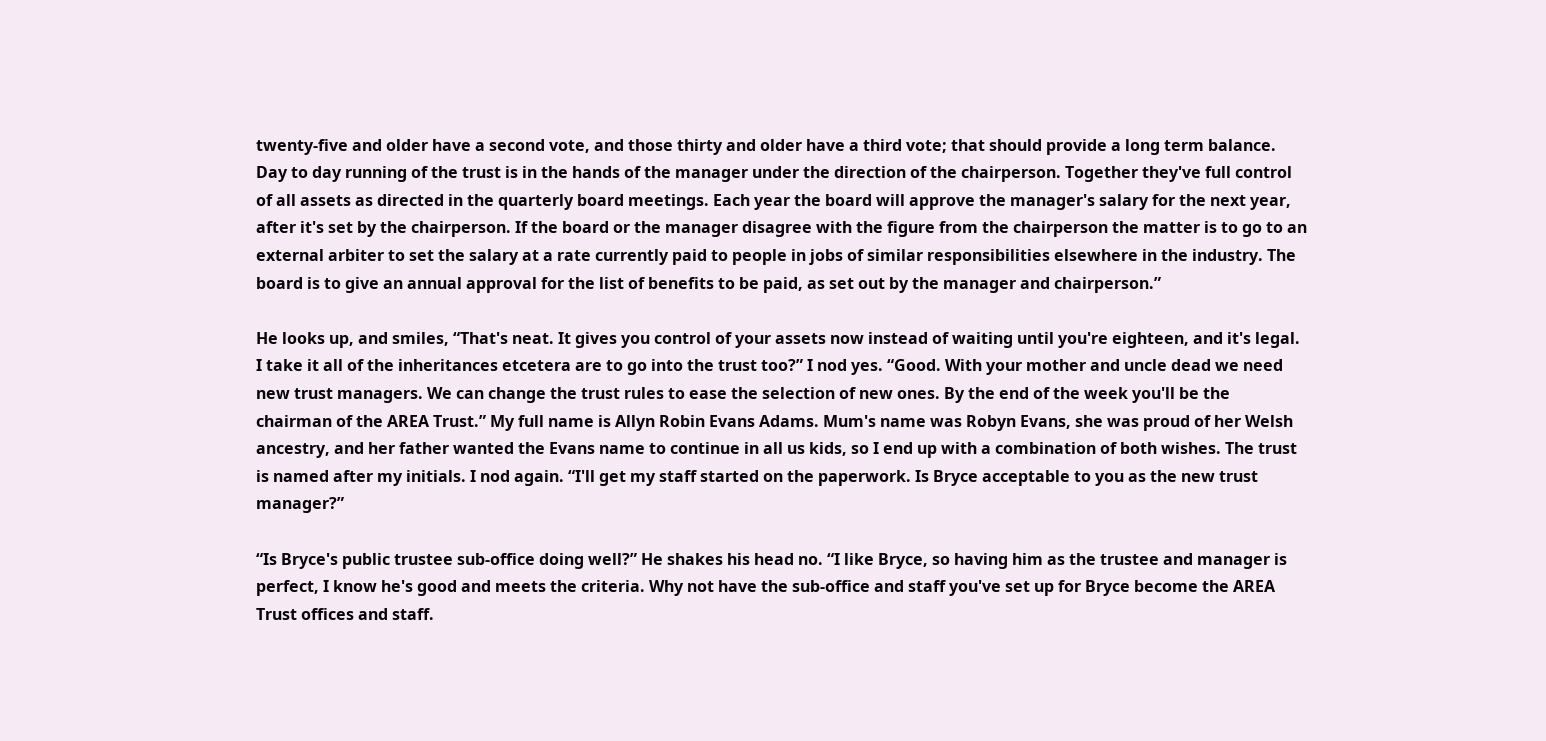twenty-five and older have a second vote, and those thirty and older have a third vote; that should provide a long term balance. Day to day running of the trust is in the hands of the manager under the direction of the chairperson. Together they've full control of all assets as directed in the quarterly board meetings. Each year the board will approve the manager's salary for the next year, after it's set by the chairperson. If the board or the manager disagree with the figure from the chairperson the matter is to go to an external arbiter to set the salary at a rate currently paid to people in jobs of similar responsibilities elsewhere in the industry. The board is to give an annual approval for the list of benefits to be paid, as set out by the manager and chairperson.”

He looks up, and smiles, “That's neat. It gives you control of your assets now instead of waiting until you're eighteen, and it's legal. I take it all of the inheritances etcetera are to go into the trust too?” I nod yes. “Good. With your mother and uncle dead we need new trust managers. We can change the trust rules to ease the selection of new ones. By the end of the week you'll be the chairman of the AREA Trust.” My full name is Allyn Robin Evans Adams. Mum's name was Robyn Evans, she was proud of her Welsh ancestry, and her father wanted the Evans name to continue in all us kids, so I end up with a combination of both wishes. The trust is named after my initials. I nod again. “I'll get my staff started on the paperwork. Is Bryce acceptable to you as the new trust manager?”

“Is Bryce's public trustee sub-office doing well?” He shakes his head no. “I like Bryce, so having him as the trustee and manager is perfect, I know he's good and meets the criteria. Why not have the sub-office and staff you've set up for Bryce become the AREA Trust offices and staff.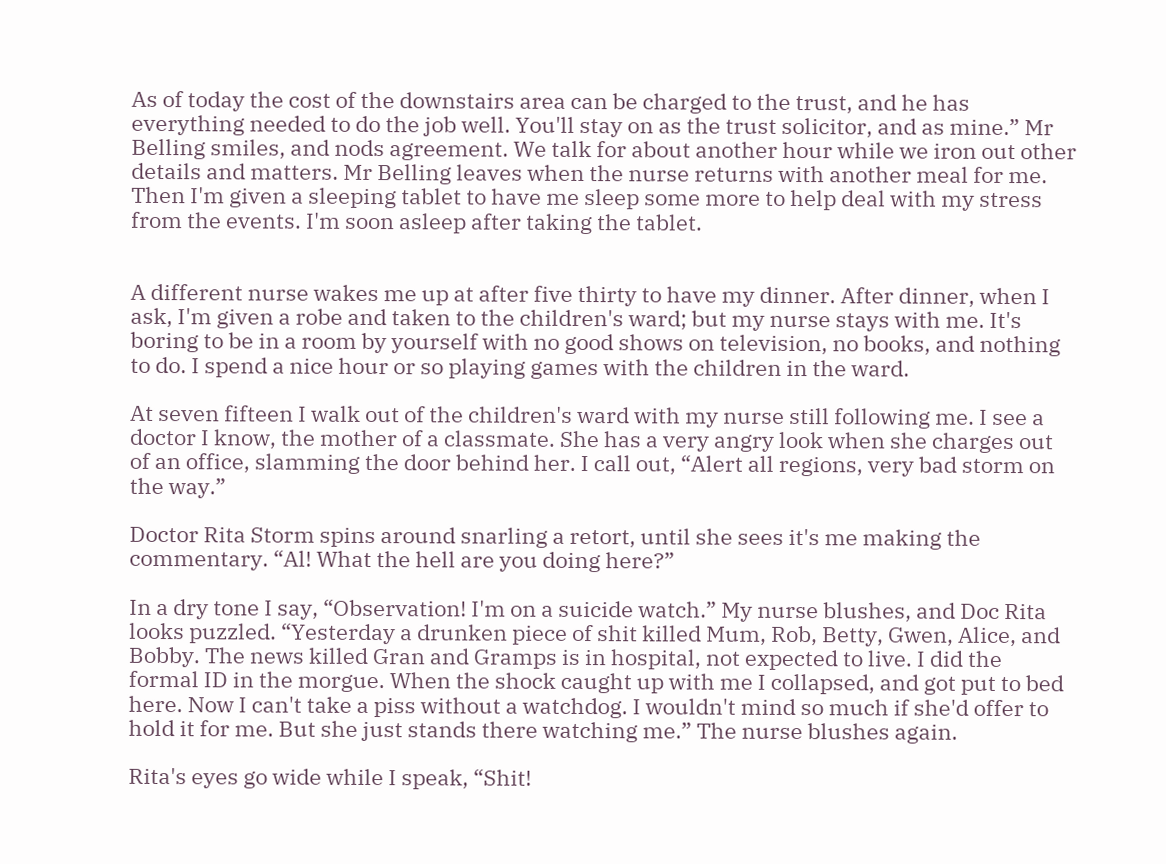As of today the cost of the downstairs area can be charged to the trust, and he has everything needed to do the job well. You'll stay on as the trust solicitor, and as mine.” Mr Belling smiles, and nods agreement. We talk for about another hour while we iron out other details and matters. Mr Belling leaves when the nurse returns with another meal for me. Then I'm given a sleeping tablet to have me sleep some more to help deal with my stress from the events. I'm soon asleep after taking the tablet.


A different nurse wakes me up at after five thirty to have my dinner. After dinner, when I ask, I'm given a robe and taken to the children's ward; but my nurse stays with me. It's boring to be in a room by yourself with no good shows on television, no books, and nothing to do. I spend a nice hour or so playing games with the children in the ward.

At seven fifteen I walk out of the children's ward with my nurse still following me. I see a doctor I know, the mother of a classmate. She has a very angry look when she charges out of an office, slamming the door behind her. I call out, “Alert all regions, very bad storm on the way.”

Doctor Rita Storm spins around snarling a retort, until she sees it's me making the commentary. “Al! What the hell are you doing here?”

In a dry tone I say, “Observation! I'm on a suicide watch.” My nurse blushes, and Doc Rita looks puzzled. “Yesterday a drunken piece of shit killed Mum, Rob, Betty, Gwen, Alice, and Bobby. The news killed Gran and Gramps is in hospital, not expected to live. I did the formal ID in the morgue. When the shock caught up with me I collapsed, and got put to bed here. Now I can't take a piss without a watchdog. I wouldn't mind so much if she'd offer to hold it for me. But she just stands there watching me.” The nurse blushes again.

Rita's eyes go wide while I speak, “Shit!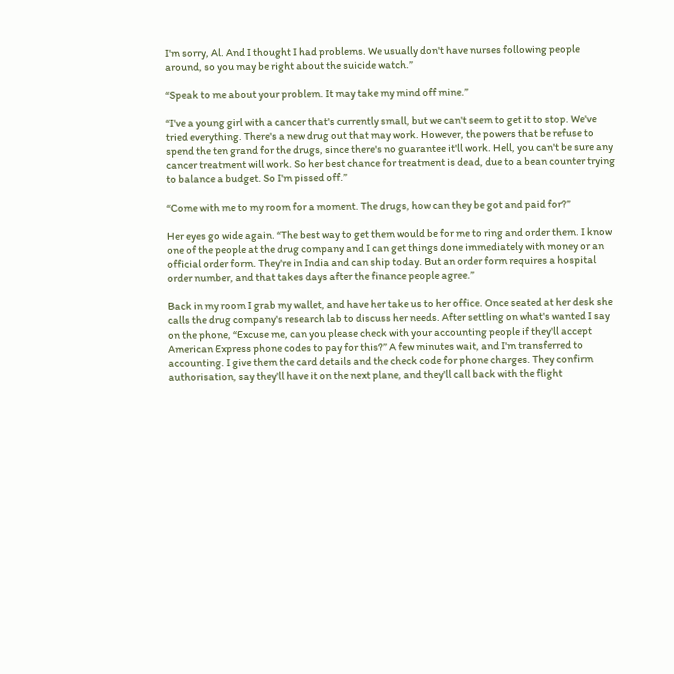I'm sorry, Al. And I thought I had problems. We usually don't have nurses following people around, so you may be right about the suicide watch.”

“Speak to me about your problem. It may take my mind off mine.”

“I've a young girl with a cancer that's currently small, but we can't seem to get it to stop. We've tried everything. There's a new drug out that may work. However, the powers that be refuse to spend the ten grand for the drugs, since there's no guarantee it'll work. Hell, you can't be sure any cancer treatment will work. So her best chance for treatment is dead, due to a bean counter trying to balance a budget. So I'm pissed off.”

“Come with me to my room for a moment. The drugs, how can they be got and paid for?”

Her eyes go wide again. “The best way to get them would be for me to ring and order them. I know one of the people at the drug company and I can get things done immediately with money or an official order form. They're in India and can ship today. But an order form requires a hospital order number, and that takes days after the finance people agree.”

Back in my room I grab my wallet, and have her take us to her office. Once seated at her desk she calls the drug company's research lab to discuss her needs. After settling on what's wanted I say on the phone, “Excuse me, can you please check with your accounting people if they'll accept American Express phone codes to pay for this?” A few minutes wait, and I'm transferred to accounting. I give them the card details and the check code for phone charges. They confirm authorisation, say they'll have it on the next plane, and they'll call back with the flight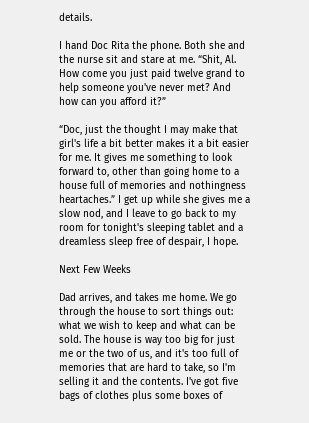details.

I hand Doc Rita the phone. Both she and the nurse sit and stare at me. “Shit, Al. How come you just paid twelve grand to help someone you've never met? And how can you afford it?”

“Doc, just the thought I may make that girl's life a bit better makes it a bit easier for me. It gives me something to look forward to, other than going home to a house full of memories and nothingness heartaches.” I get up while she gives me a slow nod, and I leave to go back to my room for tonight's sleeping tablet and a dreamless sleep free of despair, I hope.

Next Few Weeks

Dad arrives, and takes me home. We go through the house to sort things out: what we wish to keep and what can be sold. The house is way too big for just me or the two of us, and it's too full of memories that are hard to take, so I'm selling it and the contents. I've got five bags of clothes plus some boxes of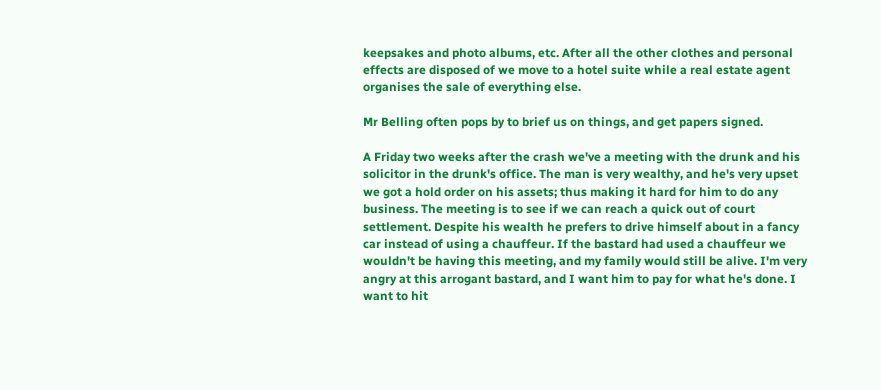keepsakes and photo albums, etc. After all the other clothes and personal effects are disposed of we move to a hotel suite while a real estate agent organises the sale of everything else.

Mr Belling often pops by to brief us on things, and get papers signed.

A Friday two weeks after the crash we've a meeting with the drunk and his solicitor in the drunk's office. The man is very wealthy, and he's very upset we got a hold order on his assets; thus making it hard for him to do any business. The meeting is to see if we can reach a quick out of court settlement. Despite his wealth he prefers to drive himself about in a fancy car instead of using a chauffeur. If the bastard had used a chauffeur we wouldn't be having this meeting, and my family would still be alive. I'm very angry at this arrogant bastard, and I want him to pay for what he's done. I want to hit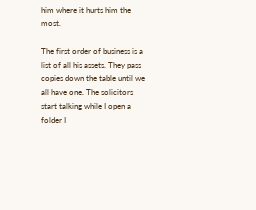him where it hurts him the most.

The first order of business is a list of all his assets. They pass copies down the table until we all have one. The solicitors start talking while I open a folder I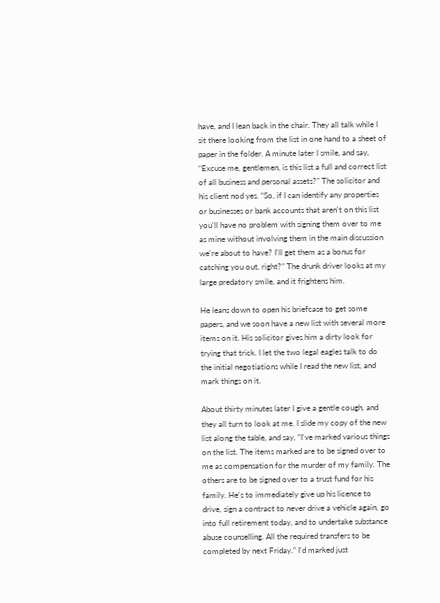have, and I lean back in the chair. They all talk while I sit there looking from the list in one hand to a sheet of paper in the folder. A minute later I smile, and say, “Excuse me, gentlemen, is this list a full and correct list of all business and personal assets?” The solicitor and his client nod yes. “So, if I can identify any properties or businesses or bank accounts that aren't on this list you'll have no problem with signing them over to me as mine without involving them in the main discussion we're about to have? I'll get them as a bonus for catching you out, right?” The drunk driver looks at my large predatory smile, and it frightens him.

He leans down to open his briefcase to get some papers, and we soon have a new list with several more items on it. His solicitor gives him a dirty look for trying that trick. I let the two legal eagles talk to do the initial negotiations while I read the new list, and mark things on it.

About thirty minutes later I give a gentle cough, and they all turn to look at me. I slide my copy of the new list along the table, and say, “I've marked various things on the list. The items marked are to be signed over to me as compensation for the murder of my family. The others are to be signed over to a trust fund for his family. He's to immediately give up his licence to drive, sign a contract to never drive a vehicle again, go into full retirement today, and to undertake substance abuse counselling. All the required transfers to be completed by next Friday.” I'd marked just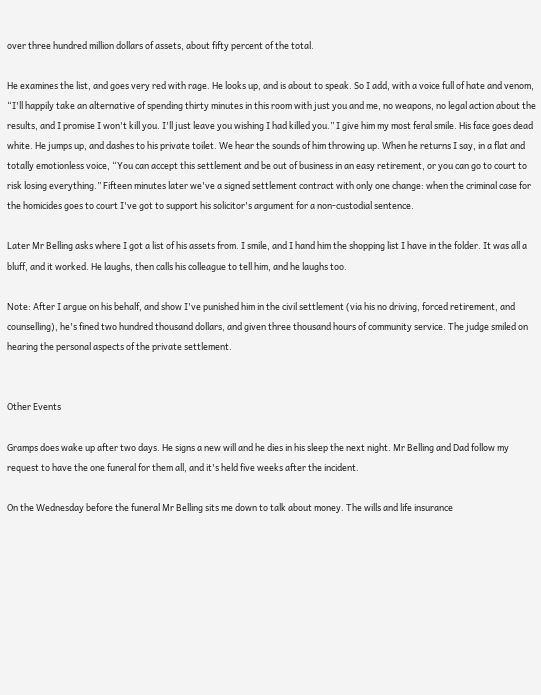over three hundred million dollars of assets, about fifty percent of the total.

He examines the list, and goes very red with rage. He looks up, and is about to speak. So I add, with a voice full of hate and venom, “I'll happily take an alternative of spending thirty minutes in this room with just you and me, no weapons, no legal action about the results, and I promise I won't kill you. I'll just leave you wishing I had killed you.” I give him my most feral smile. His face goes dead white. He jumps up, and dashes to his private toilet. We hear the sounds of him throwing up. When he returns I say, in a flat and totally emotionless voice, “You can accept this settlement and be out of business in an easy retirement, or you can go to court to risk losing everything.” Fifteen minutes later we've a signed settlement contract with only one change: when the criminal case for the homicides goes to court I've got to support his solicitor's argument for a non-custodial sentence.

Later Mr Belling asks where I got a list of his assets from. I smile, and I hand him the shopping list I have in the folder. It was all a bluff, and it worked. He laughs, then calls his colleague to tell him, and he laughs too.

Note: After I argue on his behalf, and show I've punished him in the civil settlement (via his no driving, forced retirement, and counselling), he's fined two hundred thousand dollars, and given three thousand hours of community service. The judge smiled on hearing the personal aspects of the private settlement.


Other Events

Gramps does wake up after two days. He signs a new will and he dies in his sleep the next night. Mr Belling and Dad follow my request to have the one funeral for them all, and it's held five weeks after the incident.

On the Wednesday before the funeral Mr Belling sits me down to talk about money. The wills and life insurance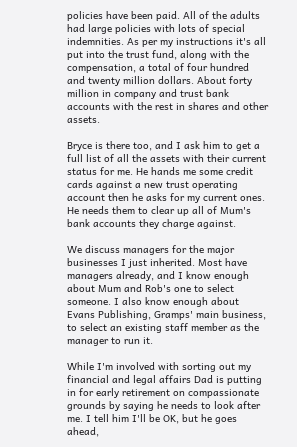policies have been paid. All of the adults had large policies with lots of special indemnities. As per my instructions it's all put into the trust fund, along with the compensation, a total of four hundred and twenty million dollars. About forty million in company and trust bank accounts with the rest in shares and other assets.

Bryce is there too, and I ask him to get a full list of all the assets with their current status for me. He hands me some credit cards against a new trust operating account then he asks for my current ones. He needs them to clear up all of Mum's bank accounts they charge against.

We discuss managers for the major businesses I just inherited. Most have managers already, and I know enough about Mum and Rob's one to select someone. I also know enough about Evans Publishing, Gramps' main business, to select an existing staff member as the manager to run it.

While I'm involved with sorting out my financial and legal affairs Dad is putting in for early retirement on compassionate grounds by saying he needs to look after me. I tell him I'll be OK, but he goes ahead,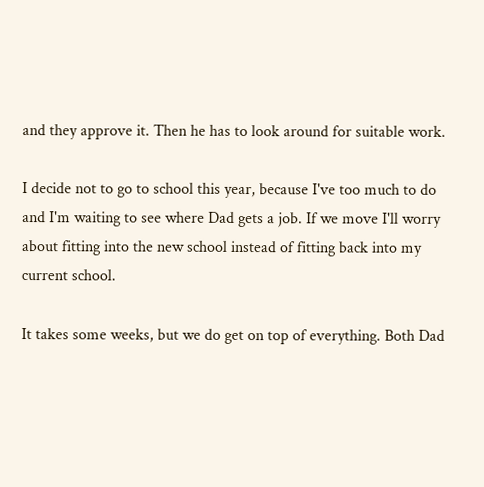and they approve it. Then he has to look around for suitable work.

I decide not to go to school this year, because I've too much to do and I'm waiting to see where Dad gets a job. If we move I'll worry about fitting into the new school instead of fitting back into my current school.

It takes some weeks, but we do get on top of everything. Both Dad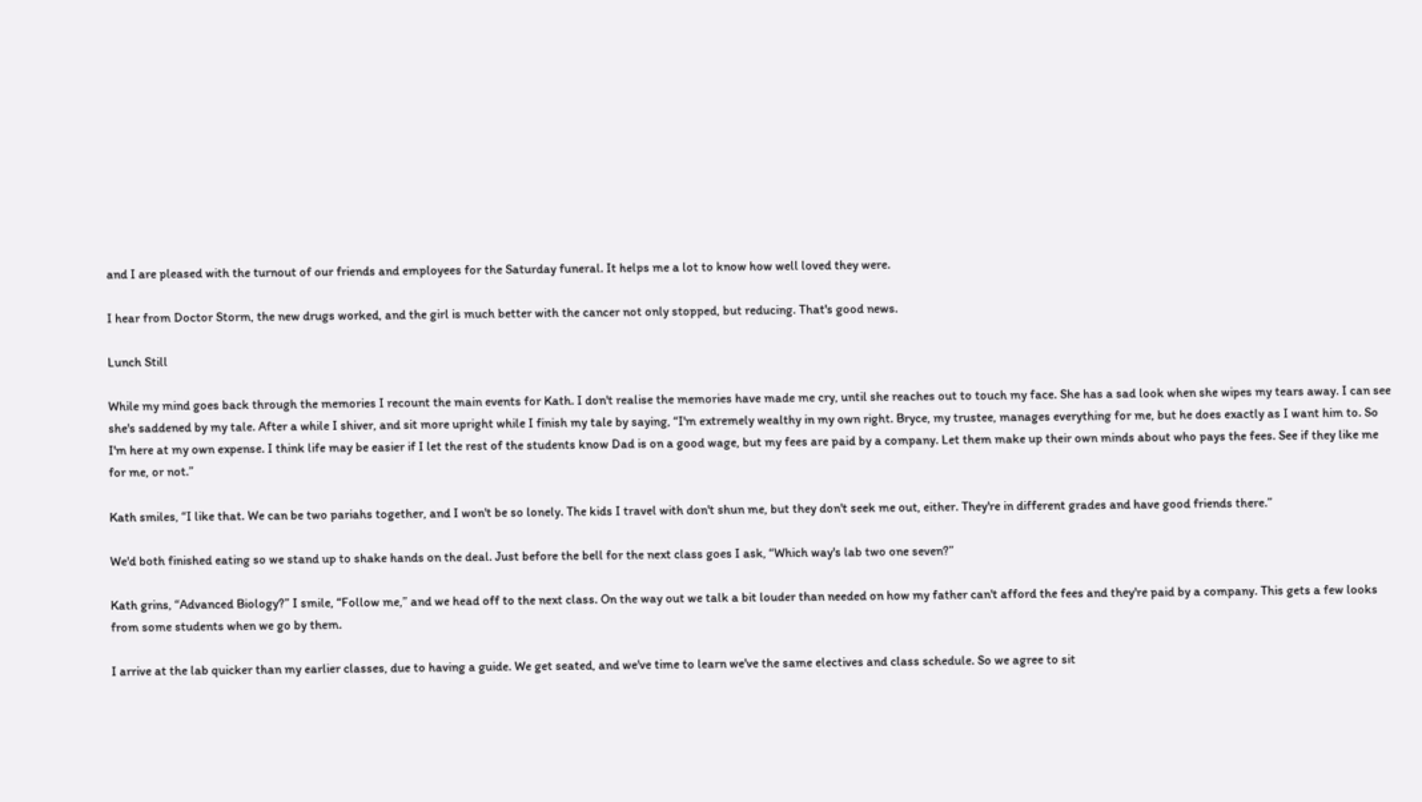and I are pleased with the turnout of our friends and employees for the Saturday funeral. It helps me a lot to know how well loved they were.

I hear from Doctor Storm, the new drugs worked, and the girl is much better with the cancer not only stopped, but reducing. That's good news.

Lunch Still

While my mind goes back through the memories I recount the main events for Kath. I don't realise the memories have made me cry, until she reaches out to touch my face. She has a sad look when she wipes my tears away. I can see she's saddened by my tale. After a while I shiver, and sit more upright while I finish my tale by saying, “I'm extremely wealthy in my own right. Bryce, my trustee, manages everything for me, but he does exactly as I want him to. So I'm here at my own expense. I think life may be easier if I let the rest of the students know Dad is on a good wage, but my fees are paid by a company. Let them make up their own minds about who pays the fees. See if they like me for me, or not.”

Kath smiles, “I like that. We can be two pariahs together, and I won't be so lonely. The kids I travel with don't shun me, but they don't seek me out, either. They're in different grades and have good friends there.”

We'd both finished eating so we stand up to shake hands on the deal. Just before the bell for the next class goes I ask, “Which way's lab two one seven?”

Kath grins, “Advanced Biology?” I smile, “Follow me,” and we head off to the next class. On the way out we talk a bit louder than needed on how my father can't afford the fees and they're paid by a company. This gets a few looks from some students when we go by them.

I arrive at the lab quicker than my earlier classes, due to having a guide. We get seated, and we've time to learn we've the same electives and class schedule. So we agree to sit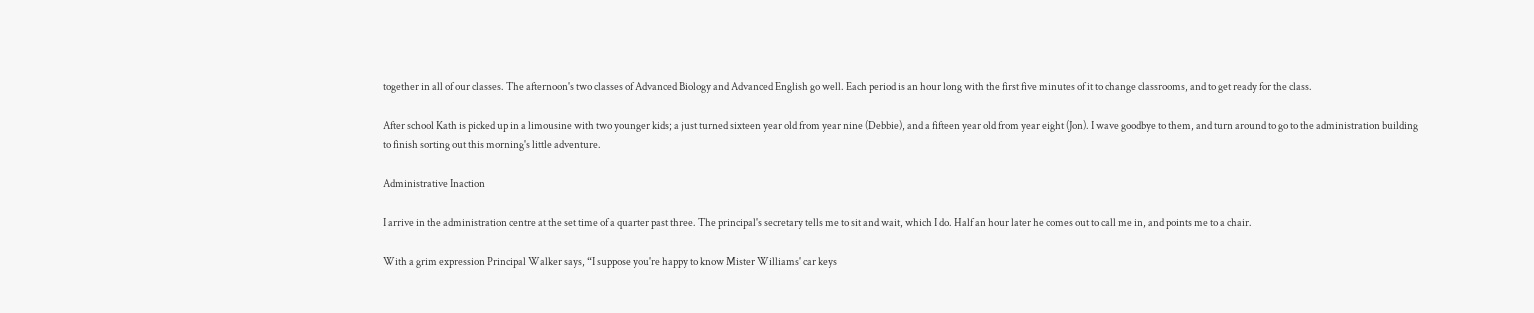together in all of our classes. The afternoon's two classes of Advanced Biology and Advanced English go well. Each period is an hour long with the first five minutes of it to change classrooms, and to get ready for the class.

After school Kath is picked up in a limousine with two younger kids; a just turned sixteen year old from year nine (Debbie), and a fifteen year old from year eight (Jon). I wave goodbye to them, and turn around to go to the administration building to finish sorting out this morning's little adventure.

Administrative Inaction

I arrive in the administration centre at the set time of a quarter past three. The principal's secretary tells me to sit and wait, which I do. Half an hour later he comes out to call me in, and points me to a chair.

With a grim expression Principal Walker says, “I suppose you're happy to know Mister Williams' car keys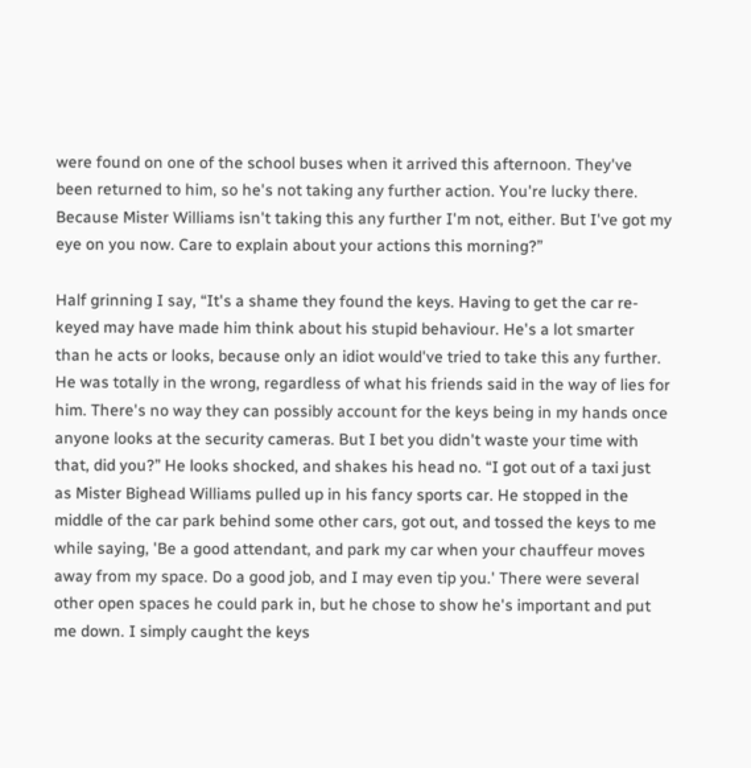were found on one of the school buses when it arrived this afternoon. They've been returned to him, so he's not taking any further action. You're lucky there. Because Mister Williams isn't taking this any further I'm not, either. But I've got my eye on you now. Care to explain about your actions this morning?”

Half grinning I say, “It's a shame they found the keys. Having to get the car re-keyed may have made him think about his stupid behaviour. He's a lot smarter than he acts or looks, because only an idiot would've tried to take this any further. He was totally in the wrong, regardless of what his friends said in the way of lies for him. There's no way they can possibly account for the keys being in my hands once anyone looks at the security cameras. But I bet you didn't waste your time with that, did you?” He looks shocked, and shakes his head no. “I got out of a taxi just as Mister Bighead Williams pulled up in his fancy sports car. He stopped in the middle of the car park behind some other cars, got out, and tossed the keys to me while saying, 'Be a good attendant, and park my car when your chauffeur moves away from my space. Do a good job, and I may even tip you.' There were several other open spaces he could park in, but he chose to show he's important and put me down. I simply caught the keys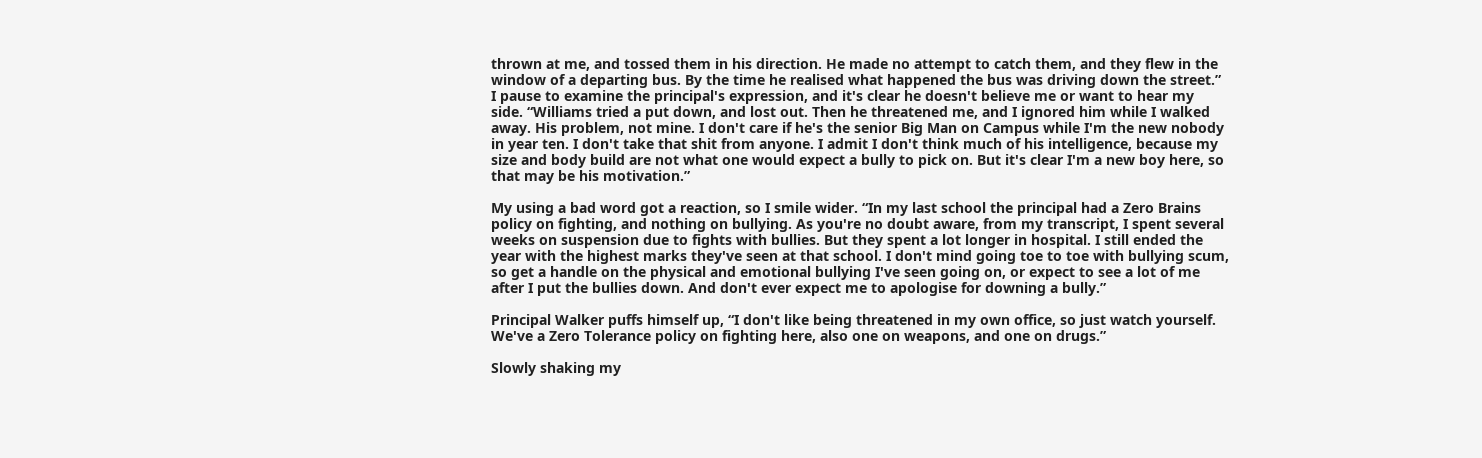thrown at me, and tossed them in his direction. He made no attempt to catch them, and they flew in the window of a departing bus. By the time he realised what happened the bus was driving down the street.” I pause to examine the principal's expression, and it's clear he doesn't believe me or want to hear my side. “Williams tried a put down, and lost out. Then he threatened me, and I ignored him while I walked away. His problem, not mine. I don't care if he's the senior Big Man on Campus while I'm the new nobody in year ten. I don't take that shit from anyone. I admit I don't think much of his intelligence, because my size and body build are not what one would expect a bully to pick on. But it's clear I'm a new boy here, so that may be his motivation.”

My using a bad word got a reaction, so I smile wider. “In my last school the principal had a Zero Brains policy on fighting, and nothing on bullying. As you're no doubt aware, from my transcript, I spent several weeks on suspension due to fights with bullies. But they spent a lot longer in hospital. I still ended the year with the highest marks they've seen at that school. I don't mind going toe to toe with bullying scum, so get a handle on the physical and emotional bullying I've seen going on, or expect to see a lot of me after I put the bullies down. And don't ever expect me to apologise for downing a bully.”

Principal Walker puffs himself up, “I don't like being threatened in my own office, so just watch yourself. We've a Zero Tolerance policy on fighting here, also one on weapons, and one on drugs.”

Slowly shaking my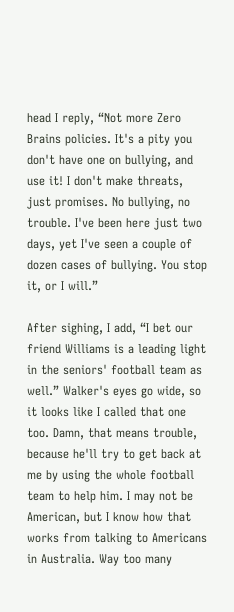head I reply, “Not more Zero Brains policies. It's a pity you don't have one on bullying, and use it! I don't make threats, just promises. No bullying, no trouble. I've been here just two days, yet I've seen a couple of dozen cases of bullying. You stop it, or I will.”

After sighing, I add, “I bet our friend Williams is a leading light in the seniors' football team as well.” Walker's eyes go wide, so it looks like I called that one too. Damn, that means trouble, because he'll try to get back at me by using the whole football team to help him. I may not be American, but I know how that works from talking to Americans in Australia. Way too many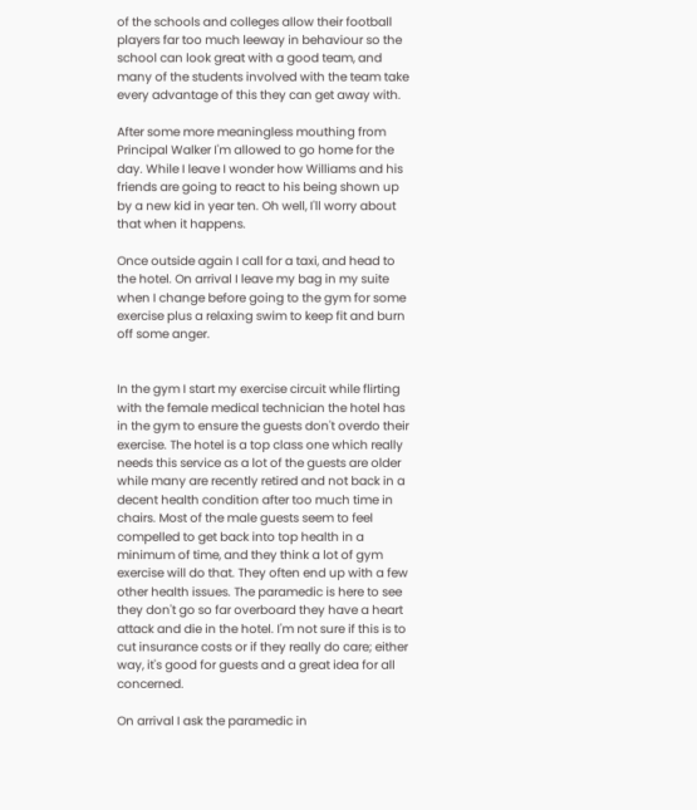of the schools and colleges allow their football players far too much leeway in behaviour so the school can look great with a good team, and many of the students involved with the team take every advantage of this they can get away with.

After some more meaningless mouthing from Principal Walker I'm allowed to go home for the day. While I leave I wonder how Williams and his friends are going to react to his being shown up by a new kid in year ten. Oh well, I'll worry about that when it happens.

Once outside again I call for a taxi, and head to the hotel. On arrival I leave my bag in my suite when I change before going to the gym for some exercise plus a relaxing swim to keep fit and burn off some anger.


In the gym I start my exercise circuit while flirting with the female medical technician the hotel has in the gym to ensure the guests don't overdo their exercise. The hotel is a top class one which really needs this service as a lot of the guests are older while many are recently retired and not back in a decent health condition after too much time in chairs. Most of the male guests seem to feel compelled to get back into top health in a minimum of time, and they think a lot of gym exercise will do that. They often end up with a few other health issues. The paramedic is here to see they don't go so far overboard they have a heart attack and die in the hotel. I'm not sure if this is to cut insurance costs or if they really do care; either way, it's good for guests and a great idea for all concerned.

On arrival I ask the paramedic in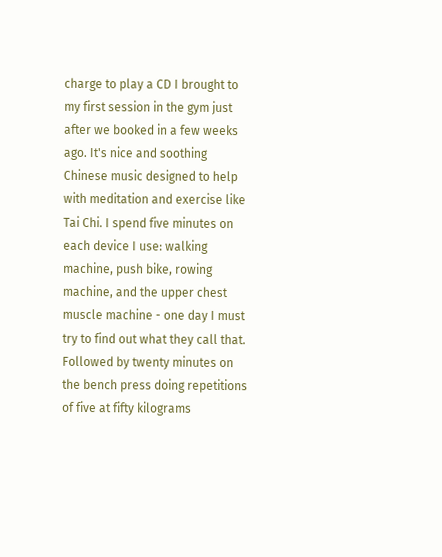charge to play a CD I brought to my first session in the gym just after we booked in a few weeks ago. It's nice and soothing Chinese music designed to help with meditation and exercise like Tai Chi. I spend five minutes on each device I use: walking machine, push bike, rowing machine, and the upper chest muscle machine - one day I must try to find out what they call that. Followed by twenty minutes on the bench press doing repetitions of five at fifty kilograms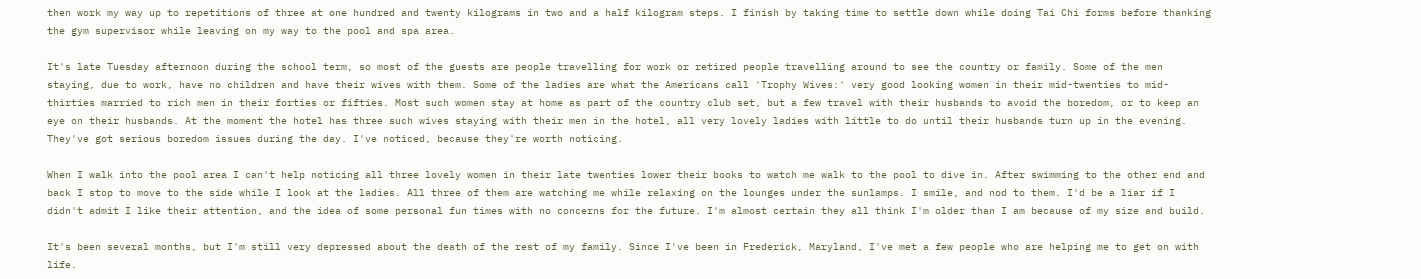then work my way up to repetitions of three at one hundred and twenty kilograms in two and a half kilogram steps. I finish by taking time to settle down while doing Tai Chi forms before thanking the gym supervisor while leaving on my way to the pool and spa area.

It's late Tuesday afternoon during the school term, so most of the guests are people travelling for work or retired people travelling around to see the country or family. Some of the men staying, due to work, have no children and have their wives with them. Some of the ladies are what the Americans call 'Trophy Wives:' very good looking women in their mid-twenties to mid-thirties married to rich men in their forties or fifties. Most such women stay at home as part of the country club set, but a few travel with their husbands to avoid the boredom, or to keep an eye on their husbands. At the moment the hotel has three such wives staying with their men in the hotel, all very lovely ladies with little to do until their husbands turn up in the evening. They've got serious boredom issues during the day. I've noticed, because they're worth noticing.

When I walk into the pool area I can't help noticing all three lovely women in their late twenties lower their books to watch me walk to the pool to dive in. After swimming to the other end and back I stop to move to the side while I look at the ladies. All three of them are watching me while relaxing on the lounges under the sunlamps. I smile, and nod to them. I'd be a liar if I didn't admit I like their attention, and the idea of some personal fun times with no concerns for the future. I'm almost certain they all think I'm older than I am because of my size and build.

It's been several months, but I'm still very depressed about the death of the rest of my family. Since I've been in Frederick, Maryland, I've met a few people who are helping me to get on with life.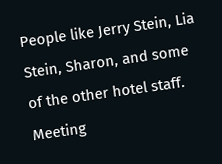People like Jerry Stein, Lia Stein, Sharon, and some of the other hotel staff. Meeting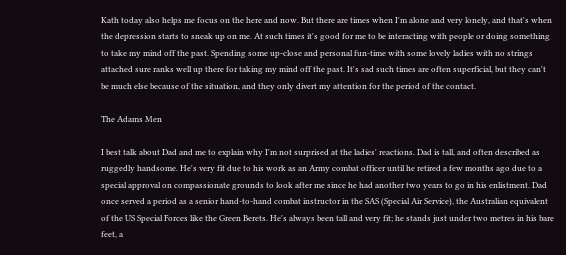Kath today also helps me focus on the here and now. But there are times when I'm alone and very lonely, and that's when the depression starts to sneak up on me. At such times it's good for me to be interacting with people or doing something to take my mind off the past. Spending some up-close and personal fun-time with some lovely ladies with no strings attached sure ranks well up there for taking my mind off the past. It's sad such times are often superficial, but they can't be much else because of the situation, and they only divert my attention for the period of the contact.

The Adams Men

I best talk about Dad and me to explain why I'm not surprised at the ladies' reactions. Dad is tall, and often described as ruggedly handsome. He's very fit due to his work as an Army combat officer until he retired a few months ago due to a special approval on compassionate grounds to look after me since he had another two years to go in his enlistment. Dad once served a period as a senior hand-to-hand combat instructor in the SAS (Special Air Service), the Australian equivalent of the US Special Forces like the Green Berets. He's always been tall and very fit; he stands just under two metres in his bare feet, a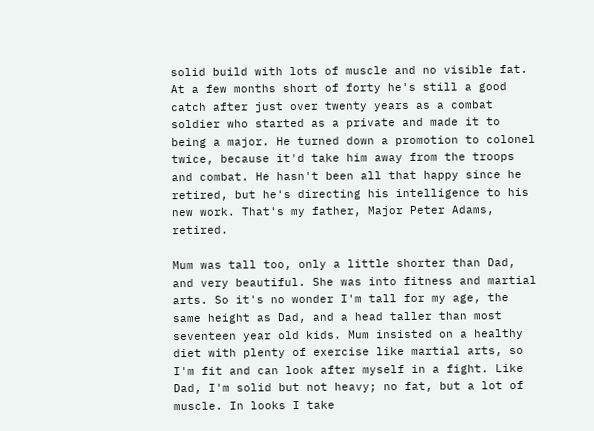solid build with lots of muscle and no visible fat. At a few months short of forty he's still a good catch after just over twenty years as a combat soldier who started as a private and made it to being a major. He turned down a promotion to colonel twice, because it'd take him away from the troops and combat. He hasn't been all that happy since he retired, but he's directing his intelligence to his new work. That's my father, Major Peter Adams, retired.

Mum was tall too, only a little shorter than Dad, and very beautiful. She was into fitness and martial arts. So it's no wonder I'm tall for my age, the same height as Dad, and a head taller than most seventeen year old kids. Mum insisted on a healthy diet with plenty of exercise like martial arts, so I'm fit and can look after myself in a fight. Like Dad, I'm solid but not heavy; no fat, but a lot of muscle. In looks I take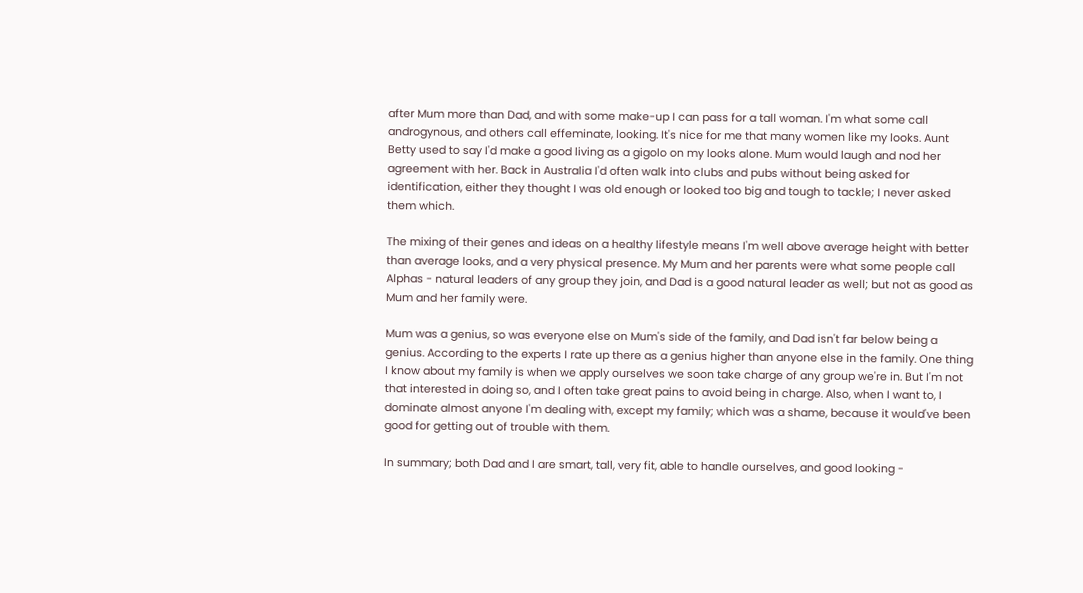after Mum more than Dad, and with some make-up I can pass for a tall woman. I'm what some call androgynous, and others call effeminate, looking. It's nice for me that many women like my looks. Aunt Betty used to say I'd make a good living as a gigolo on my looks alone. Mum would laugh and nod her agreement with her. Back in Australia I'd often walk into clubs and pubs without being asked for identification, either they thought I was old enough or looked too big and tough to tackle; I never asked them which.

The mixing of their genes and ideas on a healthy lifestyle means I'm well above average height with better than average looks, and a very physical presence. My Mum and her parents were what some people call Alphas - natural leaders of any group they join, and Dad is a good natural leader as well; but not as good as Mum and her family were.

Mum was a genius, so was everyone else on Mum's side of the family, and Dad isn't far below being a genius. According to the experts I rate up there as a genius higher than anyone else in the family. One thing I know about my family is when we apply ourselves we soon take charge of any group we're in. But I'm not that interested in doing so, and I often take great pains to avoid being in charge. Also, when I want to, I dominate almost anyone I'm dealing with, except my family; which was a shame, because it would've been good for getting out of trouble with them.

In summary; both Dad and I are smart, tall, very fit, able to handle ourselves, and good looking -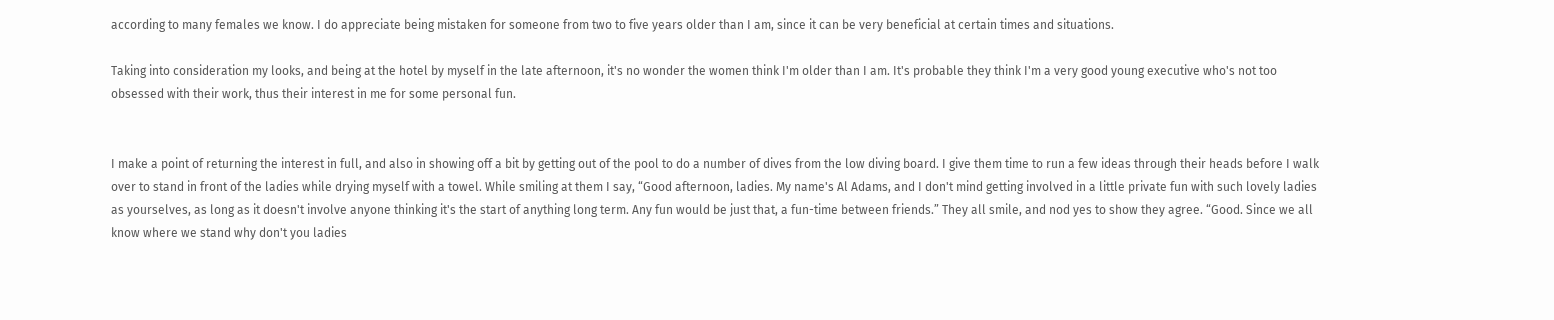according to many females we know. I do appreciate being mistaken for someone from two to five years older than I am, since it can be very beneficial at certain times and situations.

Taking into consideration my looks, and being at the hotel by myself in the late afternoon, it's no wonder the women think I'm older than I am. It's probable they think I'm a very good young executive who's not too obsessed with their work, thus their interest in me for some personal fun.


I make a point of returning the interest in full, and also in showing off a bit by getting out of the pool to do a number of dives from the low diving board. I give them time to run a few ideas through their heads before I walk over to stand in front of the ladies while drying myself with a towel. While smiling at them I say, “Good afternoon, ladies. My name's Al Adams, and I don't mind getting involved in a little private fun with such lovely ladies as yourselves, as long as it doesn't involve anyone thinking it's the start of anything long term. Any fun would be just that, a fun-time between friends.” They all smile, and nod yes to show they agree. “Good. Since we all know where we stand why don't you ladies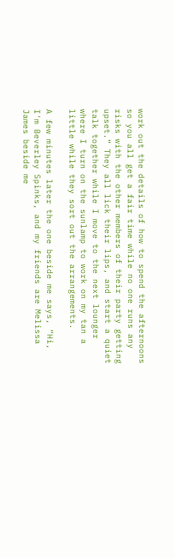work out the details of how to spend the afternoons so you all get a fair time while no one runs any risks with the other members of their party getting upset.” They all lick their lips, and start a quiet talk together while I move to the next lounger where I turn on the sunlamp to work on my tan a little while they sort out the arrangements.

A few minutes later the one beside me says, “Hi, I'm Beverley Spinks, and my friends are Melissa James beside me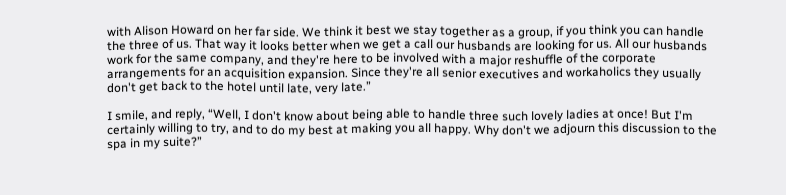with Alison Howard on her far side. We think it best we stay together as a group, if you think you can handle the three of us. That way it looks better when we get a call our husbands are looking for us. All our husbands work for the same company, and they're here to be involved with a major reshuffle of the corporate arrangements for an acquisition expansion. Since they're all senior executives and workaholics they usually don't get back to the hotel until late, very late.”

I smile, and reply, “Well, I don't know about being able to handle three such lovely ladies at once! But I'm certainly willing to try, and to do my best at making you all happy. Why don't we adjourn this discussion to the spa in my suite?”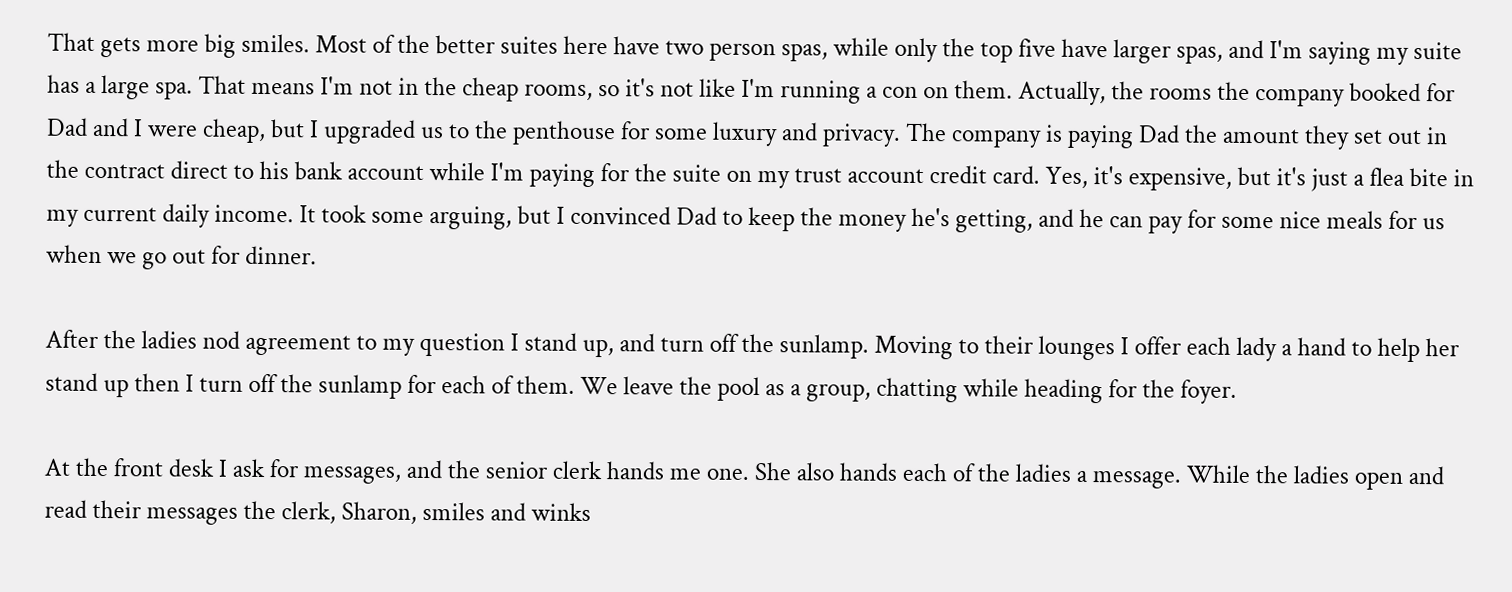That gets more big smiles. Most of the better suites here have two person spas, while only the top five have larger spas, and I'm saying my suite has a large spa. That means I'm not in the cheap rooms, so it's not like I'm running a con on them. Actually, the rooms the company booked for Dad and I were cheap, but I upgraded us to the penthouse for some luxury and privacy. The company is paying Dad the amount they set out in the contract direct to his bank account while I'm paying for the suite on my trust account credit card. Yes, it's expensive, but it's just a flea bite in my current daily income. It took some arguing, but I convinced Dad to keep the money he's getting, and he can pay for some nice meals for us when we go out for dinner.

After the ladies nod agreement to my question I stand up, and turn off the sunlamp. Moving to their lounges I offer each lady a hand to help her stand up then I turn off the sunlamp for each of them. We leave the pool as a group, chatting while heading for the foyer.

At the front desk I ask for messages, and the senior clerk hands me one. She also hands each of the ladies a message. While the ladies open and read their messages the clerk, Sharon, smiles and winks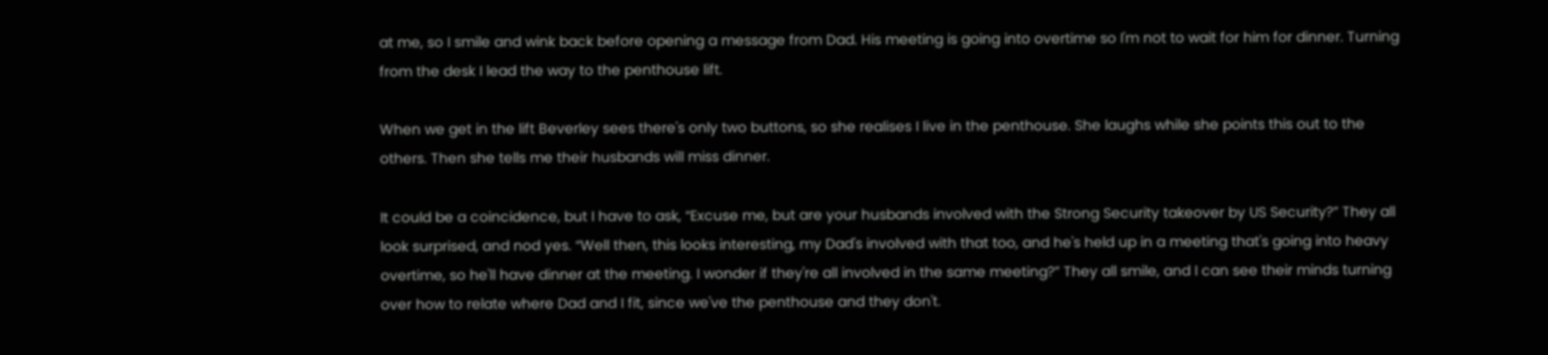at me, so I smile and wink back before opening a message from Dad. His meeting is going into overtime so I'm not to wait for him for dinner. Turning from the desk I lead the way to the penthouse lift.

When we get in the lift Beverley sees there's only two buttons, so she realises I live in the penthouse. She laughs while she points this out to the others. Then she tells me their husbands will miss dinner.

It could be a coincidence, but I have to ask, “Excuse me, but are your husbands involved with the Strong Security takeover by US Security?” They all look surprised, and nod yes. “Well then, this looks interesting, my Dad's involved with that too, and he's held up in a meeting that's going into heavy overtime, so he'll have dinner at the meeting. I wonder if they're all involved in the same meeting?” They all smile, and I can see their minds turning over how to relate where Dad and I fit, since we've the penthouse and they don't.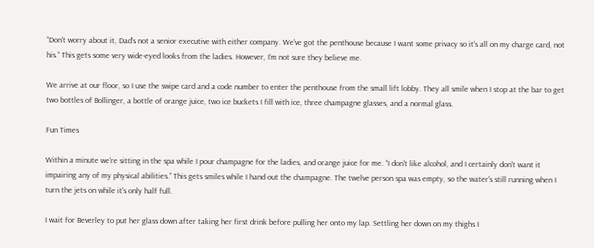“Don't worry about it, Dad's not a senior executive with either company. We've got the penthouse because I want some privacy so it's all on my charge card, not his.” This gets some very wide-eyed looks from the ladies. However, I'm not sure they believe me.

We arrive at our floor, so I use the swipe card and a code number to enter the penthouse from the small lift lobby. They all smile when I stop at the bar to get two bottles of Bollinger, a bottle of orange juice, two ice buckets I fill with ice, three champagne glasses, and a normal glass.

Fun Times

Within a minute we're sitting in the spa while I pour champagne for the ladies, and orange juice for me. “I don't like alcohol, and I certainly don't want it impairing any of my physical abilities.” This gets smiles while I hand out the champagne. The twelve person spa was empty, so the water's still running when I turn the jets on while it's only half full.

I wait for Beverley to put her glass down after taking her first drink before pulling her onto my lap. Settling her down on my thighs I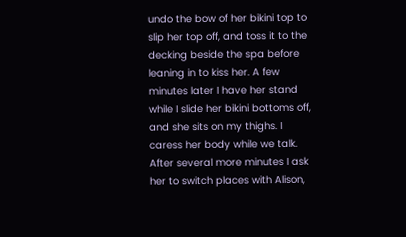undo the bow of her bikini top to slip her top off, and toss it to the decking beside the spa before leaning in to kiss her. A few minutes later I have her stand while I slide her bikini bottoms off, and she sits on my thighs. I caress her body while we talk. After several more minutes I ask her to switch places with Alison,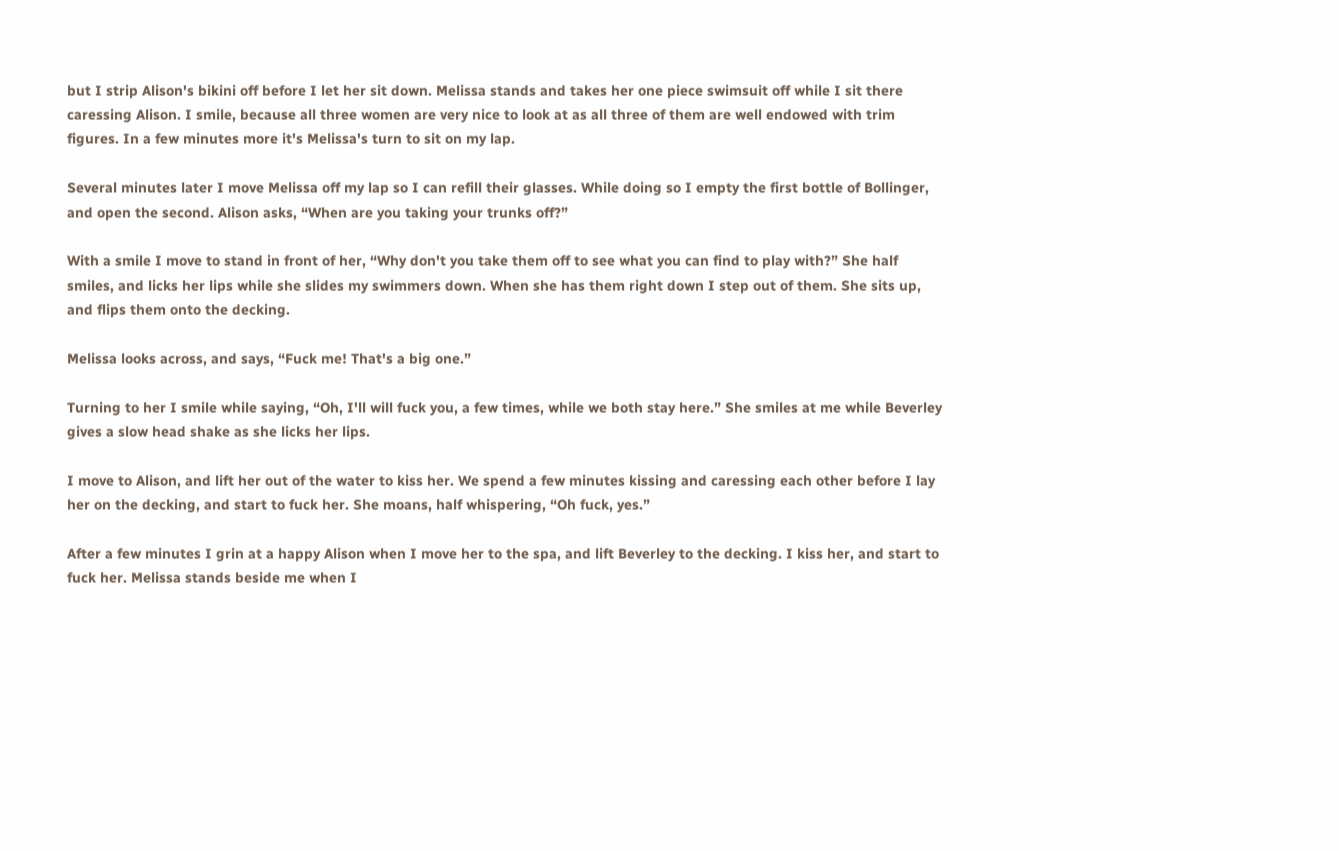but I strip Alison's bikini off before I let her sit down. Melissa stands and takes her one piece swimsuit off while I sit there caressing Alison. I smile, because all three women are very nice to look at as all three of them are well endowed with trim figures. In a few minutes more it's Melissa's turn to sit on my lap.

Several minutes later I move Melissa off my lap so I can refill their glasses. While doing so I empty the first bottle of Bollinger, and open the second. Alison asks, “When are you taking your trunks off?”

With a smile I move to stand in front of her, “Why don't you take them off to see what you can find to play with?” She half smiles, and licks her lips while she slides my swimmers down. When she has them right down I step out of them. She sits up, and flips them onto the decking.

Melissa looks across, and says, “Fuck me! That's a big one.”

Turning to her I smile while saying, “Oh, I'll will fuck you, a few times, while we both stay here.” She smiles at me while Beverley gives a slow head shake as she licks her lips.

I move to Alison, and lift her out of the water to kiss her. We spend a few minutes kissing and caressing each other before I lay her on the decking, and start to fuck her. She moans, half whispering, “Oh fuck, yes.”

After a few minutes I grin at a happy Alison when I move her to the spa, and lift Beverley to the decking. I kiss her, and start to fuck her. Melissa stands beside me when I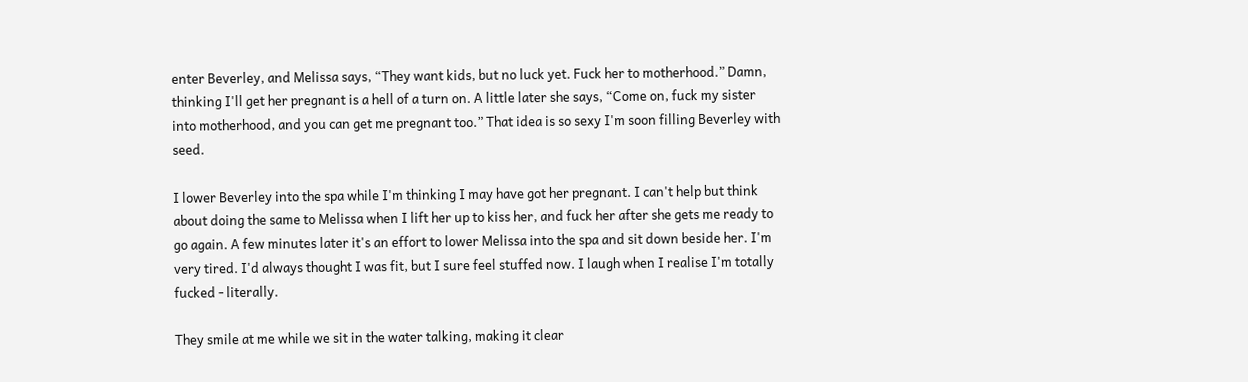enter Beverley, and Melissa says, “They want kids, but no luck yet. Fuck her to motherhood.” Damn, thinking I'll get her pregnant is a hell of a turn on. A little later she says, “Come on, fuck my sister into motherhood, and you can get me pregnant too.” That idea is so sexy I'm soon filling Beverley with seed.

I lower Beverley into the spa while I'm thinking I may have got her pregnant. I can't help but think about doing the same to Melissa when I lift her up to kiss her, and fuck her after she gets me ready to go again. A few minutes later it's an effort to lower Melissa into the spa and sit down beside her. I'm very tired. I'd always thought I was fit, but I sure feel stuffed now. I laugh when I realise I'm totally fucked - literally.

They smile at me while we sit in the water talking, making it clear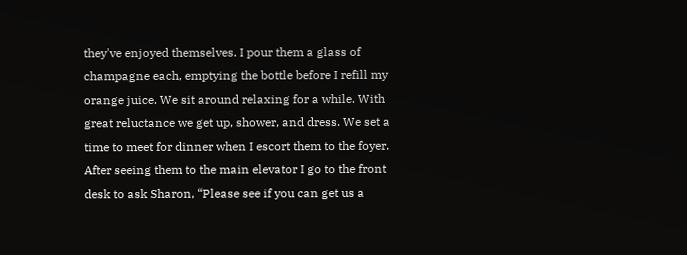they've enjoyed themselves. I pour them a glass of champagne each, emptying the bottle before I refill my orange juice. We sit around relaxing for a while. With great reluctance we get up, shower, and dress. We set a time to meet for dinner when I escort them to the foyer. After seeing them to the main elevator I go to the front desk to ask Sharon, “Please see if you can get us a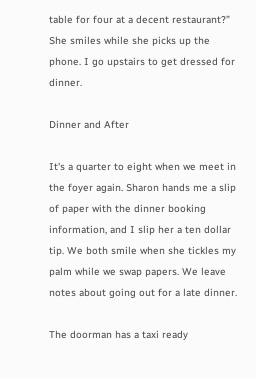table for four at a decent restaurant?” She smiles while she picks up the phone. I go upstairs to get dressed for dinner.

Dinner and After

It's a quarter to eight when we meet in the foyer again. Sharon hands me a slip of paper with the dinner booking information, and I slip her a ten dollar tip. We both smile when she tickles my palm while we swap papers. We leave notes about going out for a late dinner.

The doorman has a taxi ready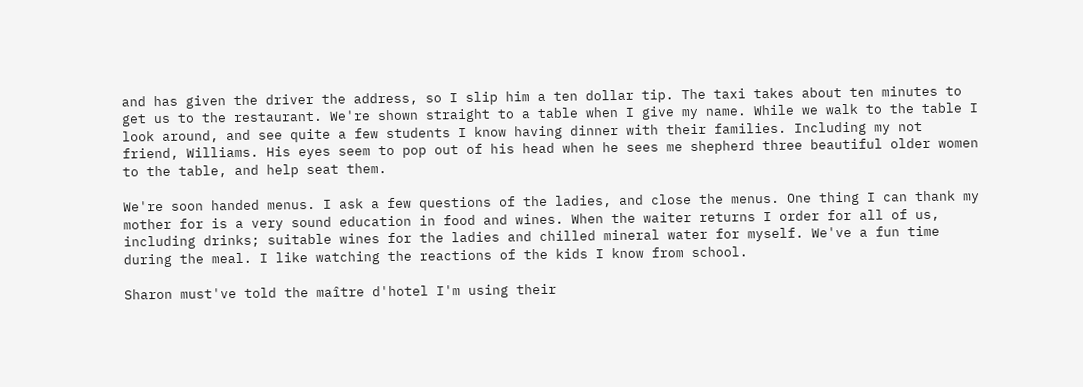and has given the driver the address, so I slip him a ten dollar tip. The taxi takes about ten minutes to get us to the restaurant. We're shown straight to a table when I give my name. While we walk to the table I look around, and see quite a few students I know having dinner with their families. Including my not friend, Williams. His eyes seem to pop out of his head when he sees me shepherd three beautiful older women to the table, and help seat them.

We're soon handed menus. I ask a few questions of the ladies, and close the menus. One thing I can thank my mother for is a very sound education in food and wines. When the waiter returns I order for all of us, including drinks; suitable wines for the ladies and chilled mineral water for myself. We've a fun time during the meal. I like watching the reactions of the kids I know from school.

Sharon must've told the maître d'hotel I'm using their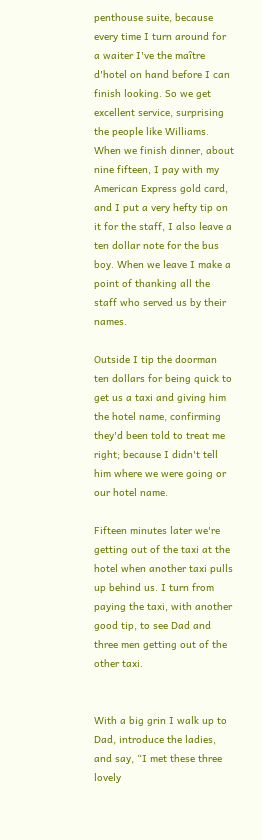penthouse suite, because every time I turn around for a waiter I've the maître d'hotel on hand before I can finish looking. So we get excellent service, surprising the people like Williams. When we finish dinner, about nine fifteen, I pay with my American Express gold card, and I put a very hefty tip on it for the staff, I also leave a ten dollar note for the bus boy. When we leave I make a point of thanking all the staff who served us by their names.

Outside I tip the doorman ten dollars for being quick to get us a taxi and giving him the hotel name, confirming they'd been told to treat me right; because I didn't tell him where we were going or our hotel name.

Fifteen minutes later we're getting out of the taxi at the hotel when another taxi pulls up behind us. I turn from paying the taxi, with another good tip, to see Dad and three men getting out of the other taxi.


With a big grin I walk up to Dad, introduce the ladies, and say, “I met these three lovely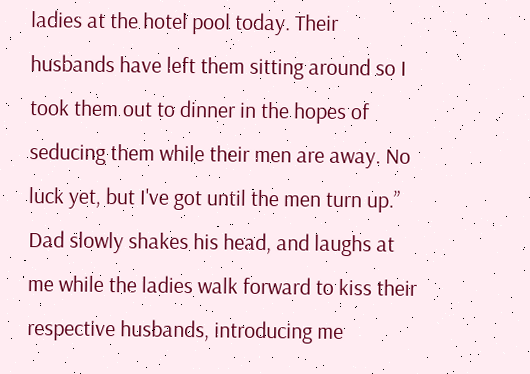ladies at the hotel pool today. Their husbands have left them sitting around so I took them out to dinner in the hopes of seducing them while their men are away. No luck yet, but I've got until the men turn up.” Dad slowly shakes his head, and laughs at me while the ladies walk forward to kiss their respective husbands, introducing me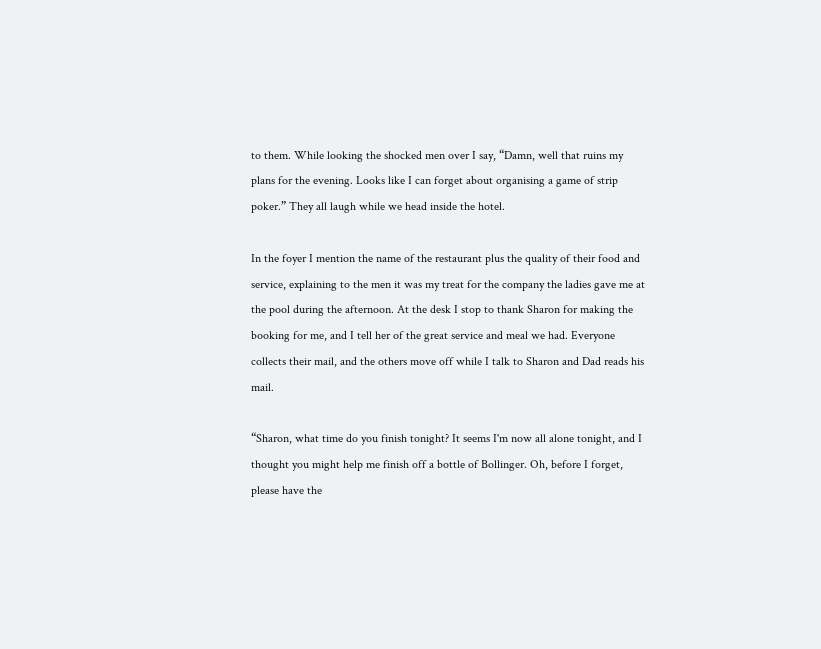to them. While looking the shocked men over I say, “Damn, well that ruins my plans for the evening. Looks like I can forget about organising a game of strip poker.” They all laugh while we head inside the hotel.

In the foyer I mention the name of the restaurant plus the quality of their food and service, explaining to the men it was my treat for the company the ladies gave me at the pool during the afternoon. At the desk I stop to thank Sharon for making the booking for me, and I tell her of the great service and meal we had. Everyone collects their mail, and the others move off while I talk to Sharon and Dad reads his mail.

“Sharon, what time do you finish tonight? It seems I'm now all alone tonight, and I thought you might help me finish off a bottle of Bollinger. Oh, before I forget, please have the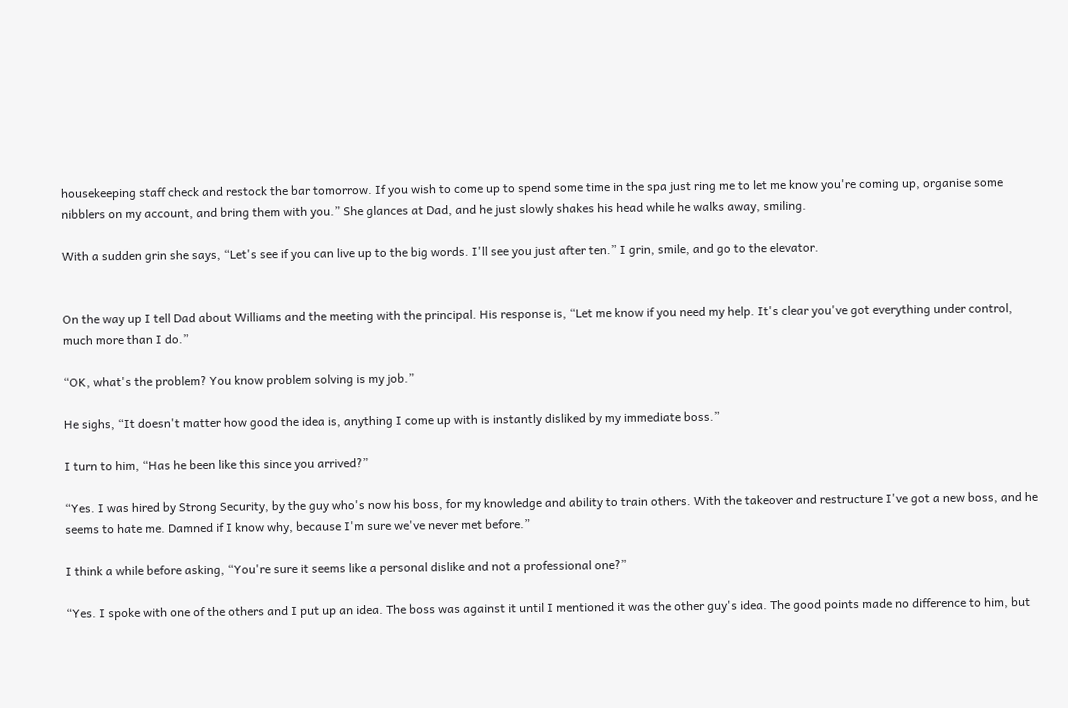housekeeping staff check and restock the bar tomorrow. If you wish to come up to spend some time in the spa just ring me to let me know you're coming up, organise some nibblers on my account, and bring them with you.” She glances at Dad, and he just slowly shakes his head while he walks away, smiling.

With a sudden grin she says, “Let's see if you can live up to the big words. I'll see you just after ten.” I grin, smile, and go to the elevator.


On the way up I tell Dad about Williams and the meeting with the principal. His response is, “Let me know if you need my help. It's clear you've got everything under control, much more than I do.”

“OK, what's the problem? You know problem solving is my job.”

He sighs, “It doesn't matter how good the idea is, anything I come up with is instantly disliked by my immediate boss.”

I turn to him, “Has he been like this since you arrived?”

“Yes. I was hired by Strong Security, by the guy who's now his boss, for my knowledge and ability to train others. With the takeover and restructure I've got a new boss, and he seems to hate me. Damned if I know why, because I'm sure we've never met before.”

I think a while before asking, “You're sure it seems like a personal dislike and not a professional one?”

“Yes. I spoke with one of the others and I put up an idea. The boss was against it until I mentioned it was the other guy's idea. The good points made no difference to him, but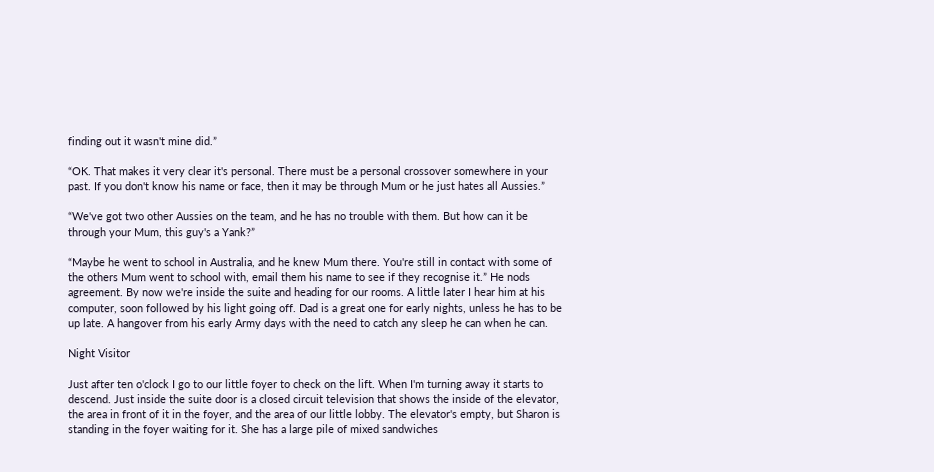finding out it wasn't mine did.”

“OK. That makes it very clear it's personal. There must be a personal crossover somewhere in your past. If you don't know his name or face, then it may be through Mum or he just hates all Aussies.”

“We've got two other Aussies on the team, and he has no trouble with them. But how can it be through your Mum, this guy's a Yank?”

“Maybe he went to school in Australia, and he knew Mum there. You're still in contact with some of the others Mum went to school with, email them his name to see if they recognise it.” He nods agreement. By now we're inside the suite and heading for our rooms. A little later I hear him at his computer, soon followed by his light going off. Dad is a great one for early nights, unless he has to be up late. A hangover from his early Army days with the need to catch any sleep he can when he can.

Night Visitor

Just after ten o'clock I go to our little foyer to check on the lift. When I'm turning away it starts to descend. Just inside the suite door is a closed circuit television that shows the inside of the elevator, the area in front of it in the foyer, and the area of our little lobby. The elevator's empty, but Sharon is standing in the foyer waiting for it. She has a large pile of mixed sandwiches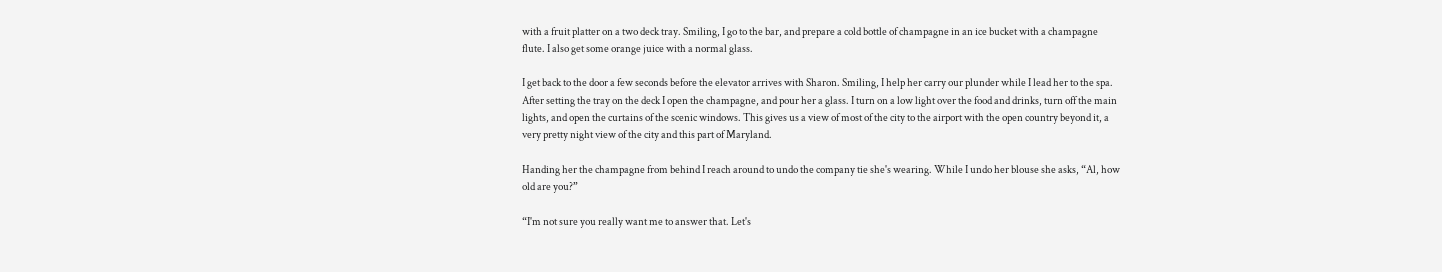with a fruit platter on a two deck tray. Smiling, I go to the bar, and prepare a cold bottle of champagne in an ice bucket with a champagne flute. I also get some orange juice with a normal glass.

I get back to the door a few seconds before the elevator arrives with Sharon. Smiling, I help her carry our plunder while I lead her to the spa. After setting the tray on the deck I open the champagne, and pour her a glass. I turn on a low light over the food and drinks, turn off the main lights, and open the curtains of the scenic windows. This gives us a view of most of the city to the airport with the open country beyond it, a very pretty night view of the city and this part of Maryland.

Handing her the champagne from behind I reach around to undo the company tie she's wearing. While I undo her blouse she asks, “Al, how old are you?”

“I'm not sure you really want me to answer that. Let's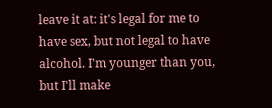leave it at: it's legal for me to have sex, but not legal to have alcohol. I'm younger than you, but I'll make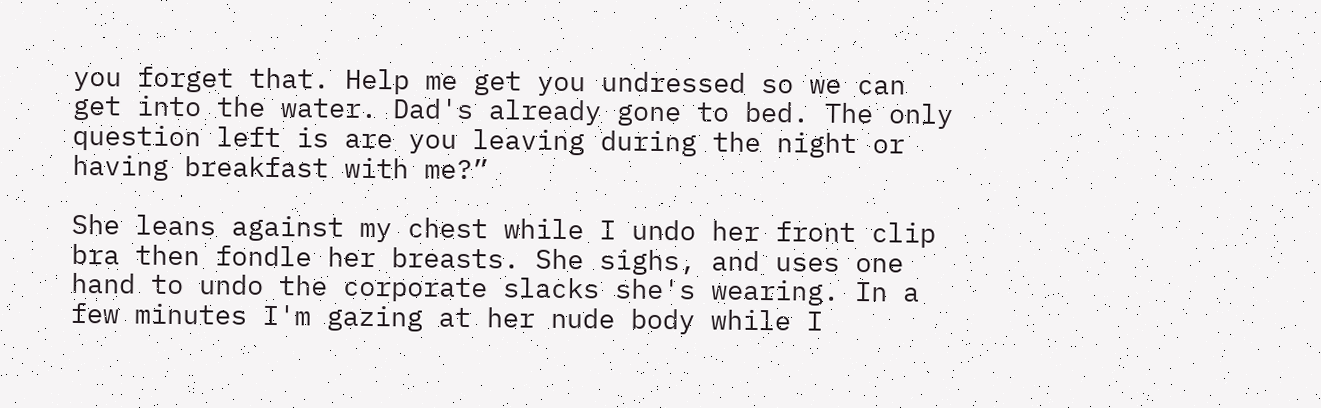you forget that. Help me get you undressed so we can get into the water. Dad's already gone to bed. The only question left is are you leaving during the night or having breakfast with me?”

She leans against my chest while I undo her front clip bra then fondle her breasts. She sighs, and uses one hand to undo the corporate slacks she's wearing. In a few minutes I'm gazing at her nude body while I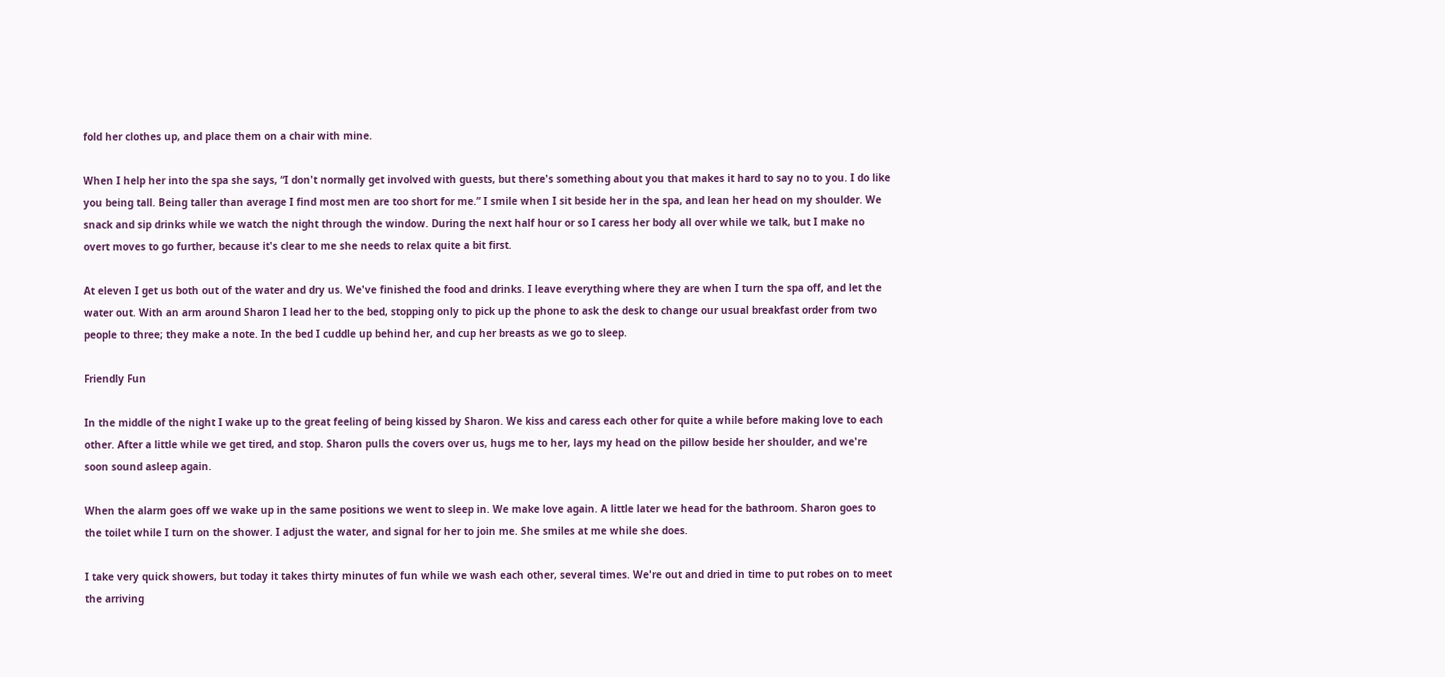fold her clothes up, and place them on a chair with mine.

When I help her into the spa she says, “I don't normally get involved with guests, but there's something about you that makes it hard to say no to you. I do like you being tall. Being taller than average I find most men are too short for me.” I smile when I sit beside her in the spa, and lean her head on my shoulder. We snack and sip drinks while we watch the night through the window. During the next half hour or so I caress her body all over while we talk, but I make no overt moves to go further, because it's clear to me she needs to relax quite a bit first.

At eleven I get us both out of the water and dry us. We've finished the food and drinks. I leave everything where they are when I turn the spa off, and let the water out. With an arm around Sharon I lead her to the bed, stopping only to pick up the phone to ask the desk to change our usual breakfast order from two people to three; they make a note. In the bed I cuddle up behind her, and cup her breasts as we go to sleep.

Friendly Fun

In the middle of the night I wake up to the great feeling of being kissed by Sharon. We kiss and caress each other for quite a while before making love to each other. After a little while we get tired, and stop. Sharon pulls the covers over us, hugs me to her, lays my head on the pillow beside her shoulder, and we're soon sound asleep again.

When the alarm goes off we wake up in the same positions we went to sleep in. We make love again. A little later we head for the bathroom. Sharon goes to the toilet while I turn on the shower. I adjust the water, and signal for her to join me. She smiles at me while she does.

I take very quick showers, but today it takes thirty minutes of fun while we wash each other, several times. We're out and dried in time to put robes on to meet the arriving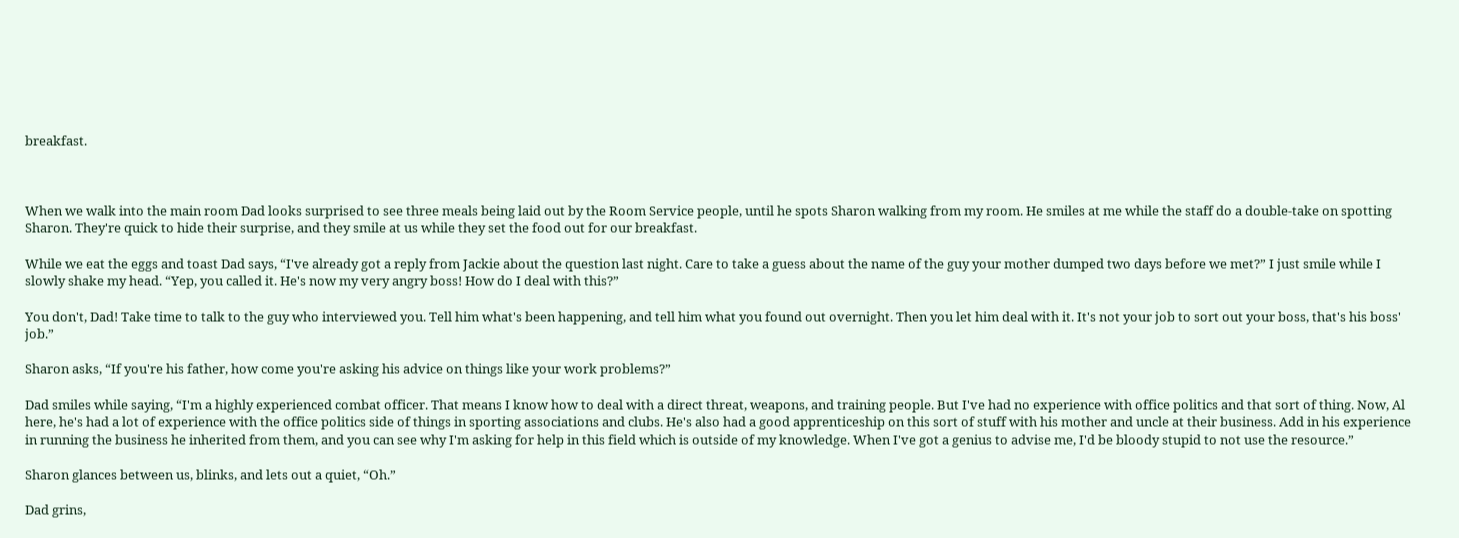breakfast.



When we walk into the main room Dad looks surprised to see three meals being laid out by the Room Service people, until he spots Sharon walking from my room. He smiles at me while the staff do a double-take on spotting Sharon. They're quick to hide their surprise, and they smile at us while they set the food out for our breakfast.

While we eat the eggs and toast Dad says, “I've already got a reply from Jackie about the question last night. Care to take a guess about the name of the guy your mother dumped two days before we met?” I just smile while I slowly shake my head. “Yep, you called it. He's now my very angry boss! How do I deal with this?”

You don't, Dad! Take time to talk to the guy who interviewed you. Tell him what's been happening, and tell him what you found out overnight. Then you let him deal with it. It's not your job to sort out your boss, that's his boss' job.”

Sharon asks, “If you're his father, how come you're asking his advice on things like your work problems?”

Dad smiles while saying, “I'm a highly experienced combat officer. That means I know how to deal with a direct threat, weapons, and training people. But I've had no experience with office politics and that sort of thing. Now, Al here, he's had a lot of experience with the office politics side of things in sporting associations and clubs. He's also had a good apprenticeship on this sort of stuff with his mother and uncle at their business. Add in his experience in running the business he inherited from them, and you can see why I'm asking for help in this field which is outside of my knowledge. When I've got a genius to advise me, I'd be bloody stupid to not use the resource.”

Sharon glances between us, blinks, and lets out a quiet, “Oh.”

Dad grins,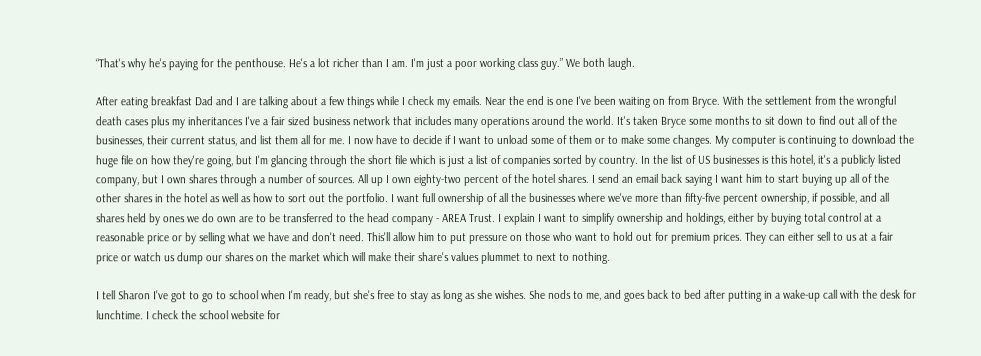“That's why he's paying for the penthouse. He's a lot richer than I am. I'm just a poor working class guy.” We both laugh.

After eating breakfast Dad and I are talking about a few things while I check my emails. Near the end is one I've been waiting on from Bryce. With the settlement from the wrongful death cases plus my inheritances I've a fair sized business network that includes many operations around the world. It's taken Bryce some months to sit down to find out all of the businesses, their current status, and list them all for me. I now have to decide if I want to unload some of them or to make some changes. My computer is continuing to download the huge file on how they're going, but I'm glancing through the short file which is just a list of companies sorted by country. In the list of US businesses is this hotel, it's a publicly listed company, but I own shares through a number of sources. All up I own eighty-two percent of the hotel shares. I send an email back saying I want him to start buying up all of the other shares in the hotel as well as how to sort out the portfolio. I want full ownership of all the businesses where we've more than fifty-five percent ownership, if possible, and all shares held by ones we do own are to be transferred to the head company - AREA Trust. I explain I want to simplify ownership and holdings, either by buying total control at a reasonable price or by selling what we have and don't need. This'll allow him to put pressure on those who want to hold out for premium prices. They can either sell to us at a fair price or watch us dump our shares on the market which will make their share's values plummet to next to nothing.

I tell Sharon I've got to go to school when I'm ready, but she's free to stay as long as she wishes. She nods to me, and goes back to bed after putting in a wake-up call with the desk for lunchtime. I check the school website for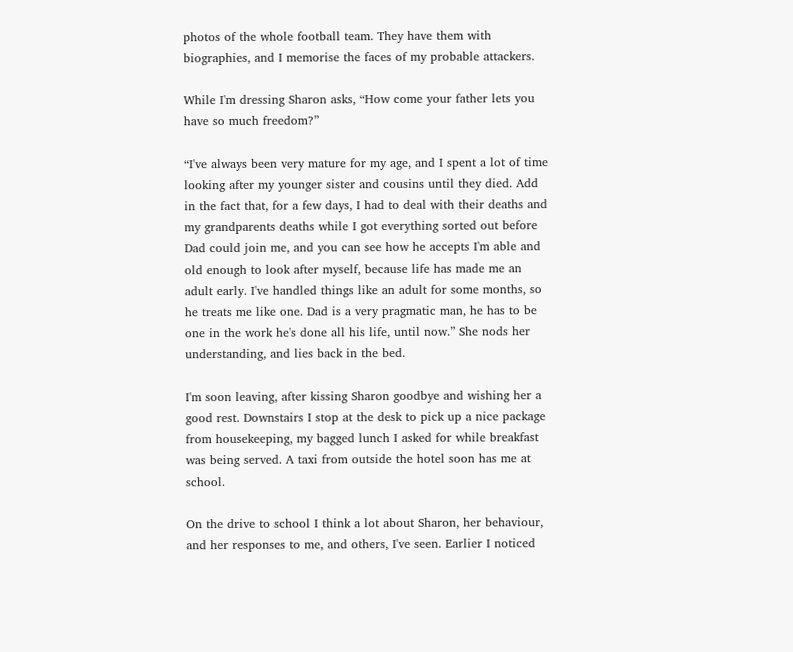photos of the whole football team. They have them with biographies, and I memorise the faces of my probable attackers.

While I'm dressing Sharon asks, “How come your father lets you have so much freedom?”

“I've always been very mature for my age, and I spent a lot of time looking after my younger sister and cousins until they died. Add in the fact that, for a few days, I had to deal with their deaths and my grandparents deaths while I got everything sorted out before Dad could join me, and you can see how he accepts I'm able and old enough to look after myself, because life has made me an adult early. I've handled things like an adult for some months, so he treats me like one. Dad is a very pragmatic man, he has to be one in the work he's done all his life, until now.” She nods her understanding, and lies back in the bed.

I'm soon leaving, after kissing Sharon goodbye and wishing her a good rest. Downstairs I stop at the desk to pick up a nice package from housekeeping, my bagged lunch I asked for while breakfast was being served. A taxi from outside the hotel soon has me at school.

On the drive to school I think a lot about Sharon, her behaviour, and her responses to me, and others, I've seen. Earlier I noticed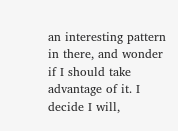an interesting pattern in there, and wonder if I should take advantage of it. I decide I will,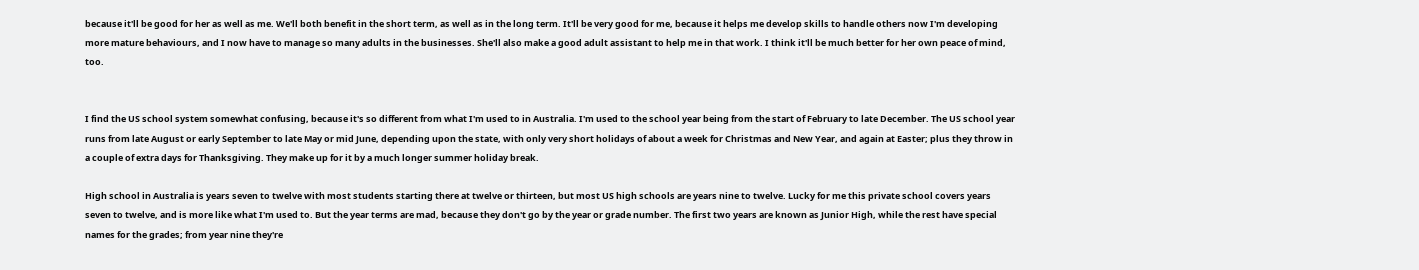because it'll be good for her as well as me. We'll both benefit in the short term, as well as in the long term. It'll be very good for me, because it helps me develop skills to handle others now I'm developing more mature behaviours, and I now have to manage so many adults in the businesses. She'll also make a good adult assistant to help me in that work. I think it'll be much better for her own peace of mind, too.


I find the US school system somewhat confusing, because it's so different from what I'm used to in Australia. I'm used to the school year being from the start of February to late December. The US school year runs from late August or early September to late May or mid June, depending upon the state, with only very short holidays of about a week for Christmas and New Year, and again at Easter; plus they throw in a couple of extra days for Thanksgiving. They make up for it by a much longer summer holiday break.

High school in Australia is years seven to twelve with most students starting there at twelve or thirteen, but most US high schools are years nine to twelve. Lucky for me this private school covers years seven to twelve, and is more like what I'm used to. But the year terms are mad, because they don't go by the year or grade number. The first two years are known as Junior High, while the rest have special names for the grades; from year nine they're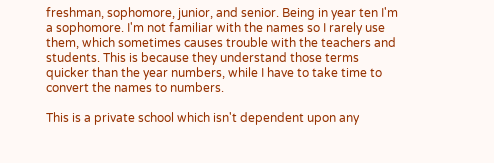freshman, sophomore, junior, and senior. Being in year ten I'm a sophomore. I'm not familiar with the names so I rarely use them, which sometimes causes trouble with the teachers and students. This is because they understand those terms quicker than the year numbers, while I have to take time to convert the names to numbers.

This is a private school which isn't dependent upon any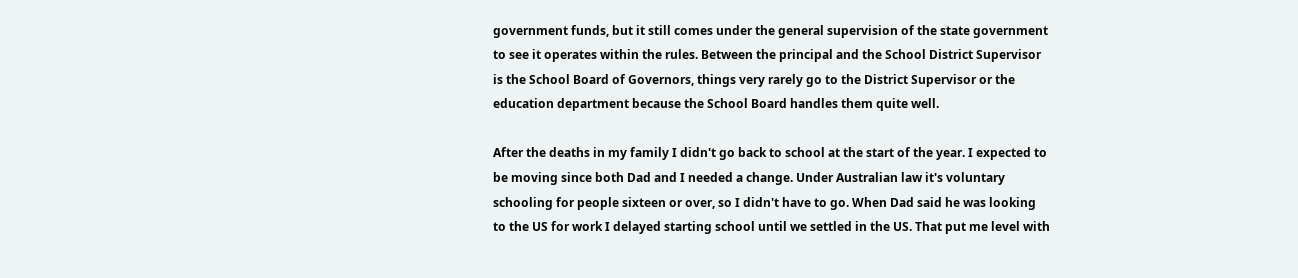government funds, but it still comes under the general supervision of the state government to see it operates within the rules. Between the principal and the School District Supervisor is the School Board of Governors, things very rarely go to the District Supervisor or the education department because the School Board handles them quite well.

After the deaths in my family I didn't go back to school at the start of the year. I expected to be moving since both Dad and I needed a change. Under Australian law it's voluntary schooling for people sixteen or over, so I didn't have to go. When Dad said he was looking to the US for work I delayed starting school until we settled in the US. That put me level with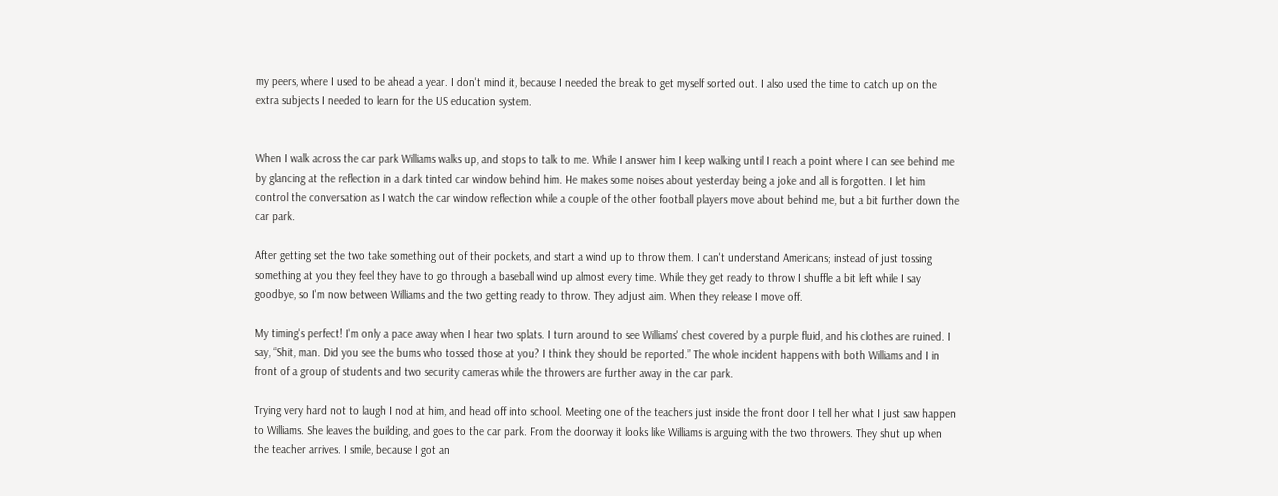my peers, where I used to be ahead a year. I don't mind it, because I needed the break to get myself sorted out. I also used the time to catch up on the extra subjects I needed to learn for the US education system.


When I walk across the car park Williams walks up, and stops to talk to me. While I answer him I keep walking until I reach a point where I can see behind me by glancing at the reflection in a dark tinted car window behind him. He makes some noises about yesterday being a joke and all is forgotten. I let him control the conversation as I watch the car window reflection while a couple of the other football players move about behind me, but a bit further down the car park.

After getting set the two take something out of their pockets, and start a wind up to throw them. I can't understand Americans; instead of just tossing something at you they feel they have to go through a baseball wind up almost every time. While they get ready to throw I shuffle a bit left while I say goodbye, so I'm now between Williams and the two getting ready to throw. They adjust aim. When they release I move off.

My timing's perfect! I'm only a pace away when I hear two splats. I turn around to see Williams' chest covered by a purple fluid, and his clothes are ruined. I say, “Shit, man. Did you see the bums who tossed those at you? I think they should be reported.” The whole incident happens with both Williams and I in front of a group of students and two security cameras while the throwers are further away in the car park.

Trying very hard not to laugh I nod at him, and head off into school. Meeting one of the teachers just inside the front door I tell her what I just saw happen to Williams. She leaves the building, and goes to the car park. From the doorway it looks like Williams is arguing with the two throwers. They shut up when the teacher arrives. I smile, because I got an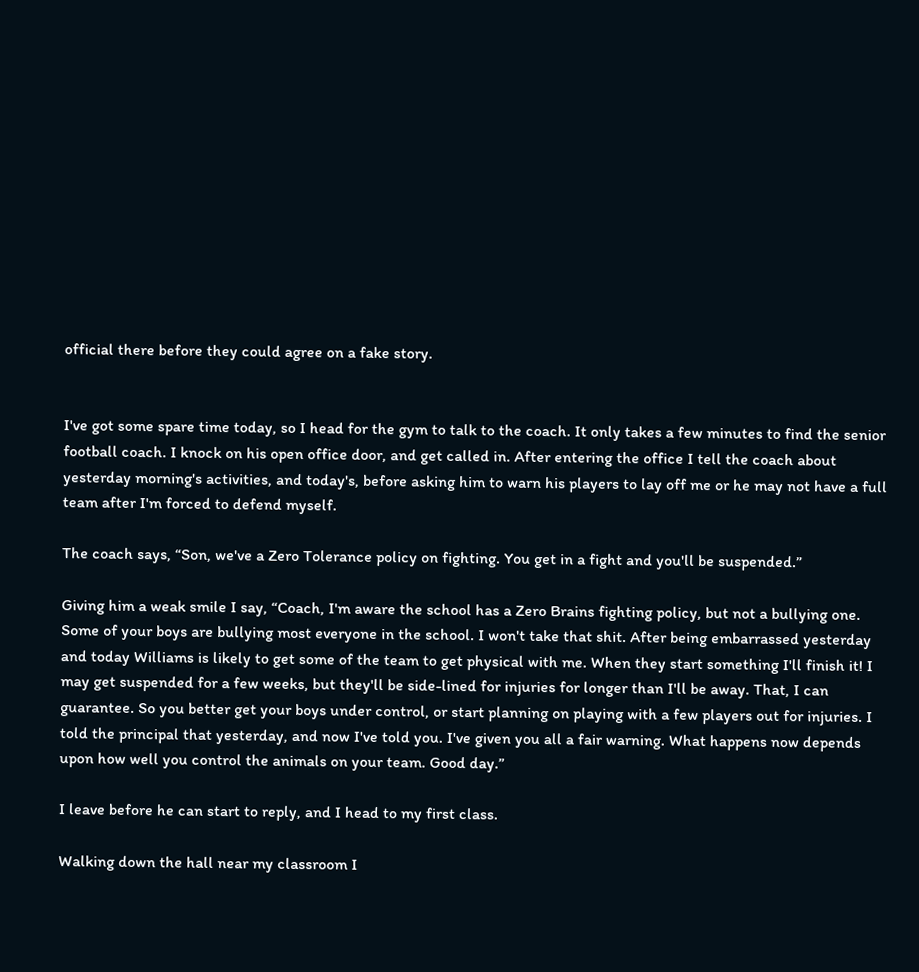official there before they could agree on a fake story.


I've got some spare time today, so I head for the gym to talk to the coach. It only takes a few minutes to find the senior football coach. I knock on his open office door, and get called in. After entering the office I tell the coach about yesterday morning's activities, and today's, before asking him to warn his players to lay off me or he may not have a full team after I'm forced to defend myself.

The coach says, “Son, we've a Zero Tolerance policy on fighting. You get in a fight and you'll be suspended.”

Giving him a weak smile I say, “Coach, I'm aware the school has a Zero Brains fighting policy, but not a bullying one. Some of your boys are bullying most everyone in the school. I won't take that shit. After being embarrassed yesterday and today Williams is likely to get some of the team to get physical with me. When they start something I'll finish it! I may get suspended for a few weeks, but they'll be side-lined for injuries for longer than I'll be away. That, I can guarantee. So you better get your boys under control, or start planning on playing with a few players out for injuries. I told the principal that yesterday, and now I've told you. I've given you all a fair warning. What happens now depends upon how well you control the animals on your team. Good day.”

I leave before he can start to reply, and I head to my first class.

Walking down the hall near my classroom I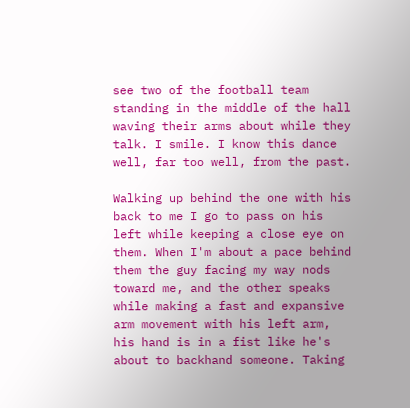see two of the football team standing in the middle of the hall waving their arms about while they talk. I smile. I know this dance well, far too well, from the past.

Walking up behind the one with his back to me I go to pass on his left while keeping a close eye on them. When I'm about a pace behind them the guy facing my way nods toward me, and the other speaks while making a fast and expansive arm movement with his left arm, his hand is in a fist like he's about to backhand someone. Taking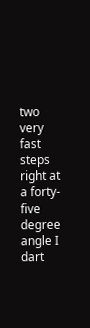two very fast steps right at a forty-five degree angle I dart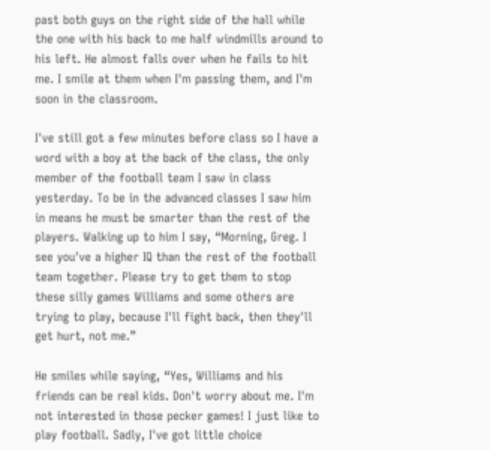past both guys on the right side of the hall while the one with his back to me half windmills around to his left. He almost falls over when he fails to hit me. I smile at them when I'm passing them, and I'm soon in the classroom.

I've still got a few minutes before class so I have a word with a boy at the back of the class, the only member of the football team I saw in class yesterday. To be in the advanced classes I saw him in means he must be smarter than the rest of the players. Walking up to him I say, “Morning, Greg. I see you've a higher IQ than the rest of the football team together. Please try to get them to stop these silly games Williams and some others are trying to play, because I'll fight back, then they'll get hurt, not me.”

He smiles while saying, “Yes, Williams and his friends can be real kids. Don't worry about me. I'm not interested in those pecker games! I just like to play football. Sadly, I've got little choice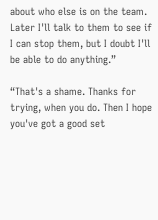about who else is on the team. Later I'll talk to them to see if I can stop them, but I doubt I'll be able to do anything.”

“That's a shame. Thanks for trying, when you do. Then I hope you've got a good set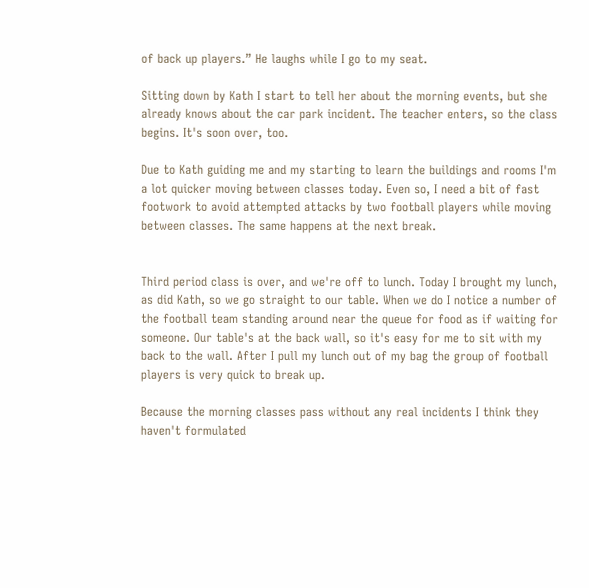of back up players.” He laughs while I go to my seat.

Sitting down by Kath I start to tell her about the morning events, but she already knows about the car park incident. The teacher enters, so the class begins. It's soon over, too.

Due to Kath guiding me and my starting to learn the buildings and rooms I'm a lot quicker moving between classes today. Even so, I need a bit of fast footwork to avoid attempted attacks by two football players while moving between classes. The same happens at the next break.


Third period class is over, and we're off to lunch. Today I brought my lunch, as did Kath, so we go straight to our table. When we do I notice a number of the football team standing around near the queue for food as if waiting for someone. Our table's at the back wall, so it's easy for me to sit with my back to the wall. After I pull my lunch out of my bag the group of football players is very quick to break up.

Because the morning classes pass without any real incidents I think they haven't formulated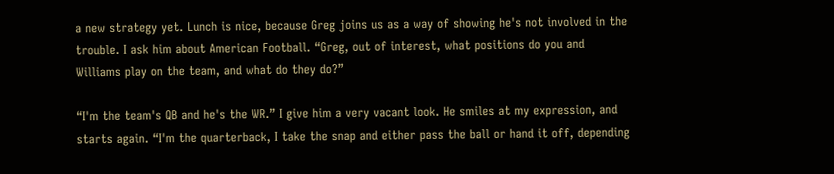a new strategy yet. Lunch is nice, because Greg joins us as a way of showing he's not involved in the trouble. I ask him about American Football. “Greg, out of interest, what positions do you and Williams play on the team, and what do they do?”

“I'm the team's QB and he's the WR.” I give him a very vacant look. He smiles at my expression, and starts again. “I'm the quarterback, I take the snap and either pass the ball or hand it off, depending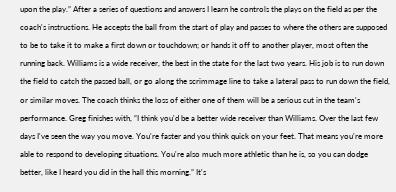upon the play.” After a series of questions and answers I learn he controls the plays on the field as per the coach's instructions. He accepts the ball from the start of play and passes to where the others are supposed to be to take it to make a first down or touchdown; or hands it off to another player, most often the running back. Williams is a wide receiver, the best in the state for the last two years. His job is to run down the field to catch the passed ball, or go along the scrimmage line to take a lateral pass to run down the field, or similar moves. The coach thinks the loss of either one of them will be a serious cut in the team's performance. Greg finishes with, “I think you'd be a better wide receiver than Williams. Over the last few days I've seen the way you move. You're faster and you think quick on your feet. That means you're more able to respond to developing situations. You're also much more athletic than he is, so you can dodge better, like I heard you did in the hall this morning.” It's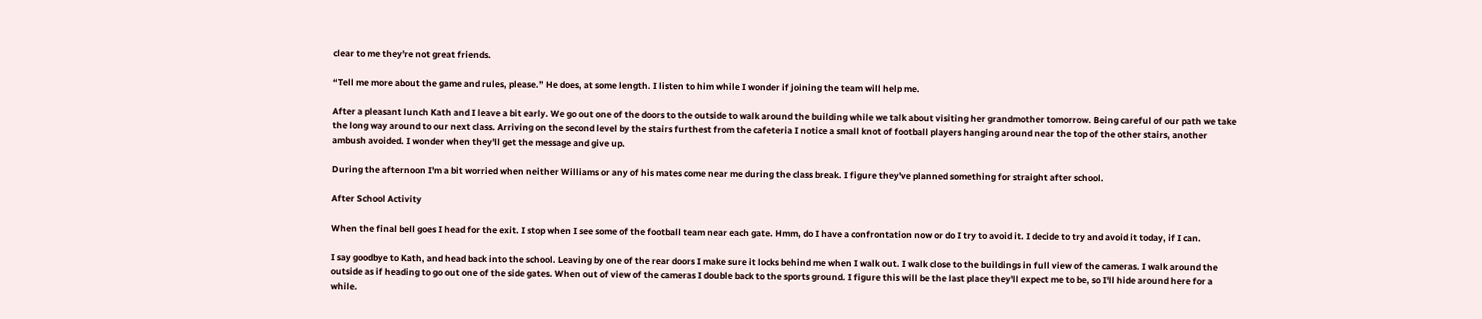clear to me they're not great friends.

“Tell me more about the game and rules, please.” He does, at some length. I listen to him while I wonder if joining the team will help me.

After a pleasant lunch Kath and I leave a bit early. We go out one of the doors to the outside to walk around the building while we talk about visiting her grandmother tomorrow. Being careful of our path we take the long way around to our next class. Arriving on the second level by the stairs furthest from the cafeteria I notice a small knot of football players hanging around near the top of the other stairs, another ambush avoided. I wonder when they'll get the message and give up.

During the afternoon I'm a bit worried when neither Williams or any of his mates come near me during the class break. I figure they've planned something for straight after school.

After School Activity

When the final bell goes I head for the exit. I stop when I see some of the football team near each gate. Hmm, do I have a confrontation now or do I try to avoid it. I decide to try and avoid it today, if I can.

I say goodbye to Kath, and head back into the school. Leaving by one of the rear doors I make sure it locks behind me when I walk out. I walk close to the buildings in full view of the cameras. I walk around the outside as if heading to go out one of the side gates. When out of view of the cameras I double back to the sports ground. I figure this will be the last place they'll expect me to be, so I'll hide around here for a while.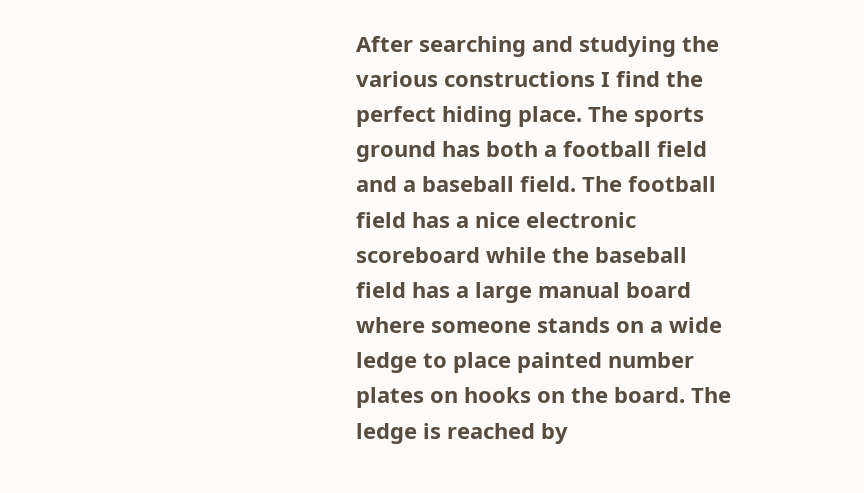After searching and studying the various constructions I find the perfect hiding place. The sports ground has both a football field and a baseball field. The football field has a nice electronic scoreboard while the baseball field has a large manual board where someone stands on a wide ledge to place painted number plates on hooks on the board. The ledge is reached by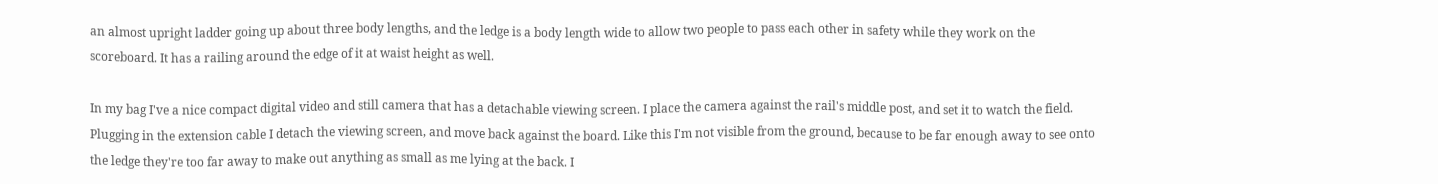an almost upright ladder going up about three body lengths, and the ledge is a body length wide to allow two people to pass each other in safety while they work on the scoreboard. It has a railing around the edge of it at waist height as well.

In my bag I've a nice compact digital video and still camera that has a detachable viewing screen. I place the camera against the rail's middle post, and set it to watch the field. Plugging in the extension cable I detach the viewing screen, and move back against the board. Like this I'm not visible from the ground, because to be far enough away to see onto the ledge they're too far away to make out anything as small as me lying at the back. I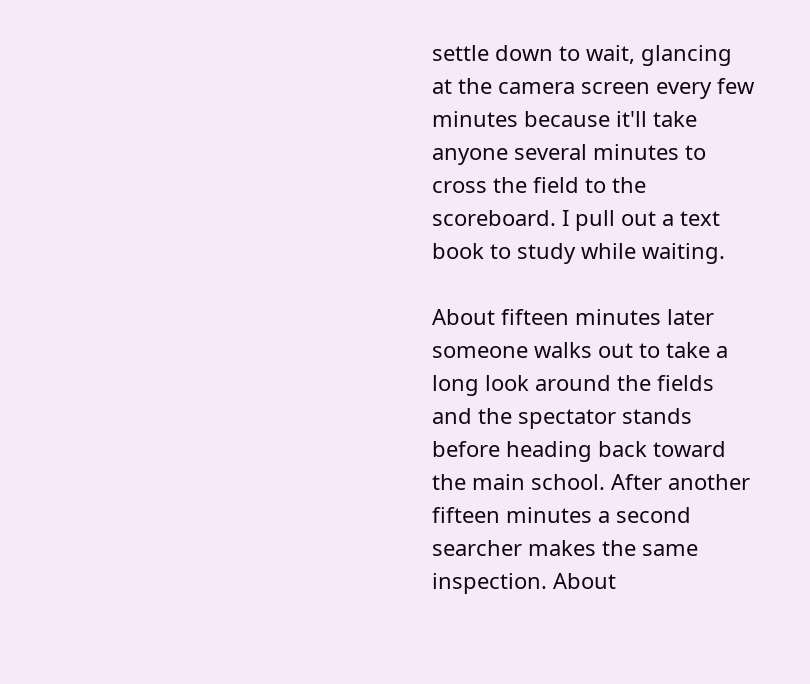settle down to wait, glancing at the camera screen every few minutes because it'll take anyone several minutes to cross the field to the scoreboard. I pull out a text book to study while waiting.

About fifteen minutes later someone walks out to take a long look around the fields and the spectator stands before heading back toward the main school. After another fifteen minutes a second searcher makes the same inspection. About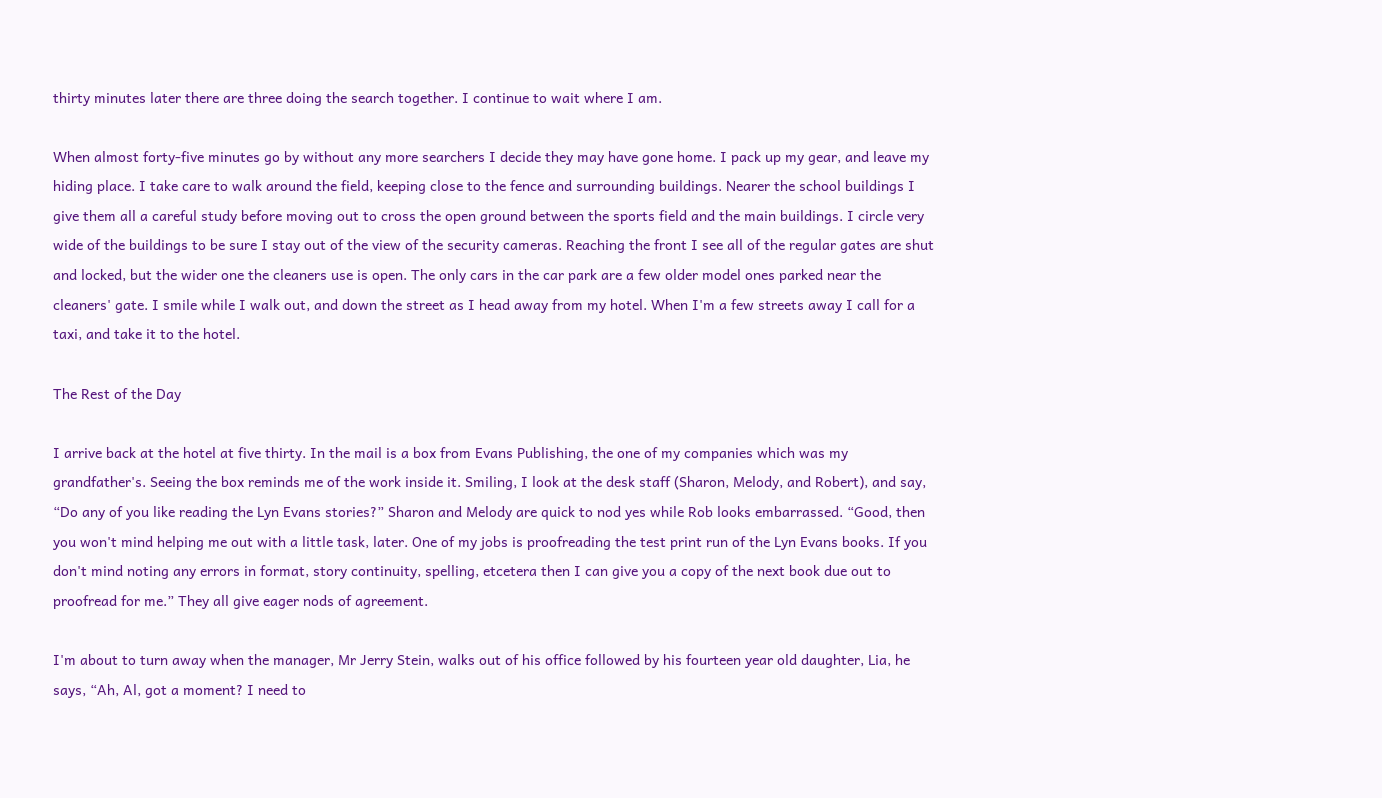thirty minutes later there are three doing the search together. I continue to wait where I am.

When almost forty-five minutes go by without any more searchers I decide they may have gone home. I pack up my gear, and leave my hiding place. I take care to walk around the field, keeping close to the fence and surrounding buildings. Nearer the school buildings I give them all a careful study before moving out to cross the open ground between the sports field and the main buildings. I circle very wide of the buildings to be sure I stay out of the view of the security cameras. Reaching the front I see all of the regular gates are shut and locked, but the wider one the cleaners use is open. The only cars in the car park are a few older model ones parked near the cleaners' gate. I smile while I walk out, and down the street as I head away from my hotel. When I'm a few streets away I call for a taxi, and take it to the hotel.

The Rest of the Day

I arrive back at the hotel at five thirty. In the mail is a box from Evans Publishing, the one of my companies which was my grandfather's. Seeing the box reminds me of the work inside it. Smiling, I look at the desk staff (Sharon, Melody, and Robert), and say, “Do any of you like reading the Lyn Evans stories?” Sharon and Melody are quick to nod yes while Rob looks embarrassed. “Good, then you won't mind helping me out with a little task, later. One of my jobs is proofreading the test print run of the Lyn Evans books. If you don't mind noting any errors in format, story continuity, spelling, etcetera then I can give you a copy of the next book due out to proofread for me.” They all give eager nods of agreement.

I'm about to turn away when the manager, Mr Jerry Stein, walks out of his office followed by his fourteen year old daughter, Lia, he says, “Ah, Al, got a moment? I need to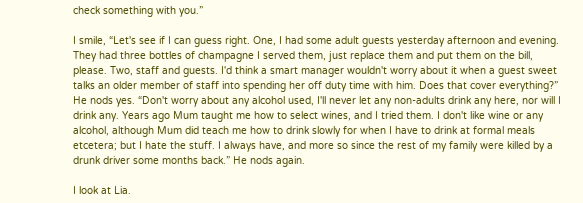check something with you.”

I smile, “Let's see if I can guess right. One, I had some adult guests yesterday afternoon and evening. They had three bottles of champagne I served them, just replace them and put them on the bill, please. Two, staff and guests. I'd think a smart manager wouldn't worry about it when a guest sweet talks an older member of staff into spending her off duty time with him. Does that cover everything?” He nods yes. “Don't worry about any alcohol used, I'll never let any non-adults drink any here, nor will I drink any. Years ago Mum taught me how to select wines, and I tried them. I don't like wine or any alcohol, although Mum did teach me how to drink slowly for when I have to drink at formal meals etcetera; but I hate the stuff. I always have, and more so since the rest of my family were killed by a drunk driver some months back.” He nods again.

I look at Lia.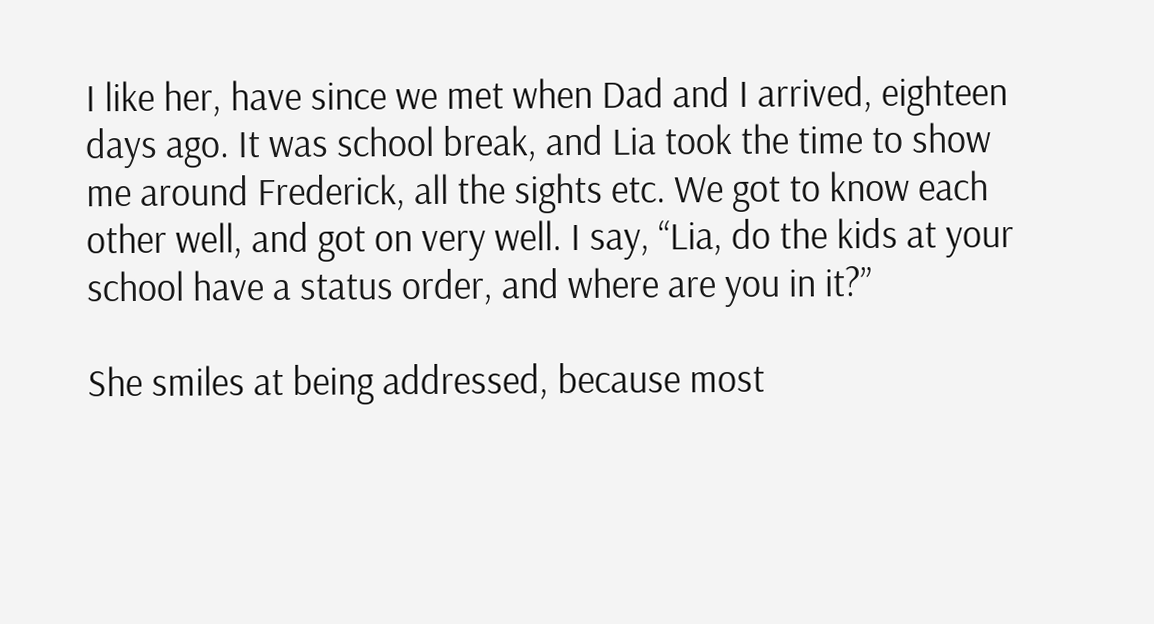I like her, have since we met when Dad and I arrived, eighteen days ago. It was school break, and Lia took the time to show me around Frederick, all the sights etc. We got to know each other well, and got on very well. I say, “Lia, do the kids at your school have a status order, and where are you in it?”

She smiles at being addressed, because most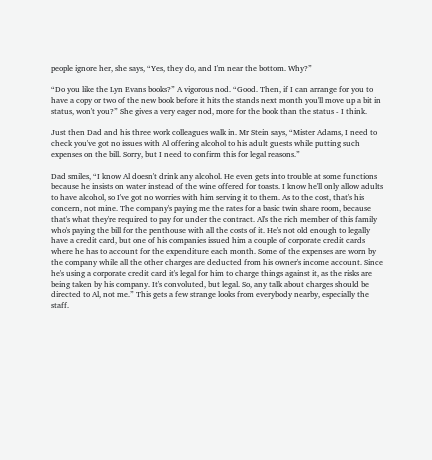people ignore her, she says, “Yes, they do, and I'm near the bottom. Why?”

“Do you like the Lyn Evans books?” A vigorous nod. “Good. Then, if I can arrange for you to have a copy or two of the new book before it hits the stands next month you'll move up a bit in status, won't you?” She gives a very eager nod, more for the book than the status - I think.

Just then Dad and his three work colleagues walk in. Mr Stein says, “Mister Adams, I need to check you've got no issues with Al offering alcohol to his adult guests while putting such expenses on the bill. Sorry, but I need to confirm this for legal reasons.”

Dad smiles, “I know Al doesn't drink any alcohol. He even gets into trouble at some functions because he insists on water instead of the wine offered for toasts. I know he'll only allow adults to have alcohol, so I've got no worries with him serving it to them. As to the cost, that's his concern, not mine. The company's paying me the rates for a basic twin share room, because that's what they're required to pay for under the contract. Al's the rich member of this family who's paying the bill for the penthouse with all the costs of it. He's not old enough to legally have a credit card, but one of his companies issued him a couple of corporate credit cards where he has to account for the expenditure each month. Some of the expenses are worn by the company while all the other charges are deducted from his owner's income account. Since he's using a corporate credit card it's legal for him to charge things against it, as the risks are being taken by his company. It's convoluted, but legal. So, any talk about charges should be directed to Al, not me.” This gets a few strange looks from everybody nearby, especially the staff.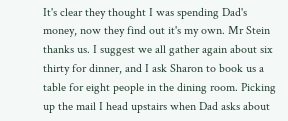It's clear they thought I was spending Dad's money, now they find out it's my own. Mr Stein thanks us. I suggest we all gather again about six thirty for dinner, and I ask Sharon to book us a table for eight people in the dining room. Picking up the mail I head upstairs when Dad asks about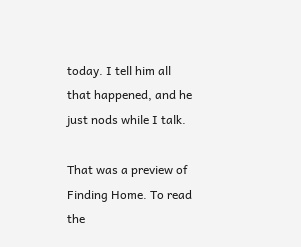today. I tell him all that happened, and he just nods while I talk.

That was a preview of Finding Home. To read the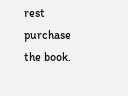rest purchase the book.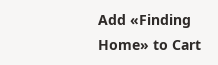Add «Finding Home» to Cart